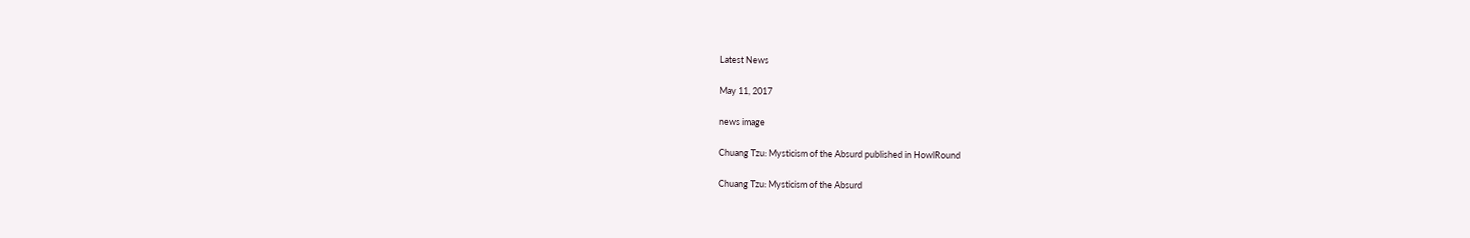Latest News

May 11, 2017

news image

Chuang Tzu: Mysticism of the Absurd published in HowlRound

Chuang Tzu: Mysticism of the Absurd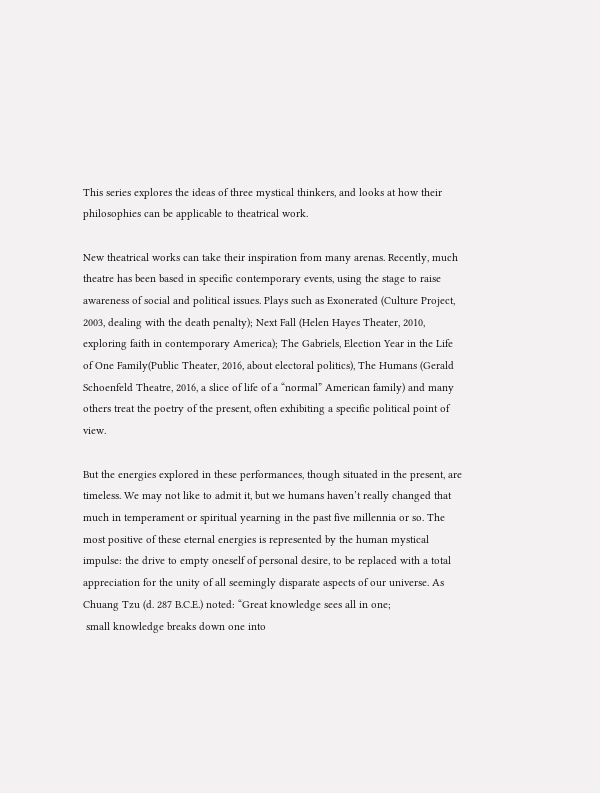This series explores the ideas of three mystical thinkers, and looks at how their philosophies can be applicable to theatrical work.

New theatrical works can take their inspiration from many arenas. Recently, much theatre has been based in specific contemporary events, using the stage to raise awareness of social and political issues. Plays such as Exonerated (Culture Project, 2003, dealing with the death penalty); Next Fall (Helen Hayes Theater, 2010, exploring faith in contemporary America); The Gabriels, Election Year in the Life of One Family(Public Theater, 2016, about electoral politics), The Humans (Gerald Schoenfeld Theatre, 2016, a slice of life of a “normal” American family) and many others treat the poetry of the present, often exhibiting a specific political point of view.

But the energies explored in these performances, though situated in the present, are timeless. We may not like to admit it, but we humans haven’t really changed that much in temperament or spiritual yearning in the past five millennia or so. The most positive of these eternal energies is represented by the human mystical impulse: the drive to empty oneself of personal desire, to be replaced with a total appreciation for the unity of all seemingly disparate aspects of our universe. As Chuang Tzu (d. 287 B.C.E.) noted: “Great knowledge sees all in one;
 small knowledge breaks down one into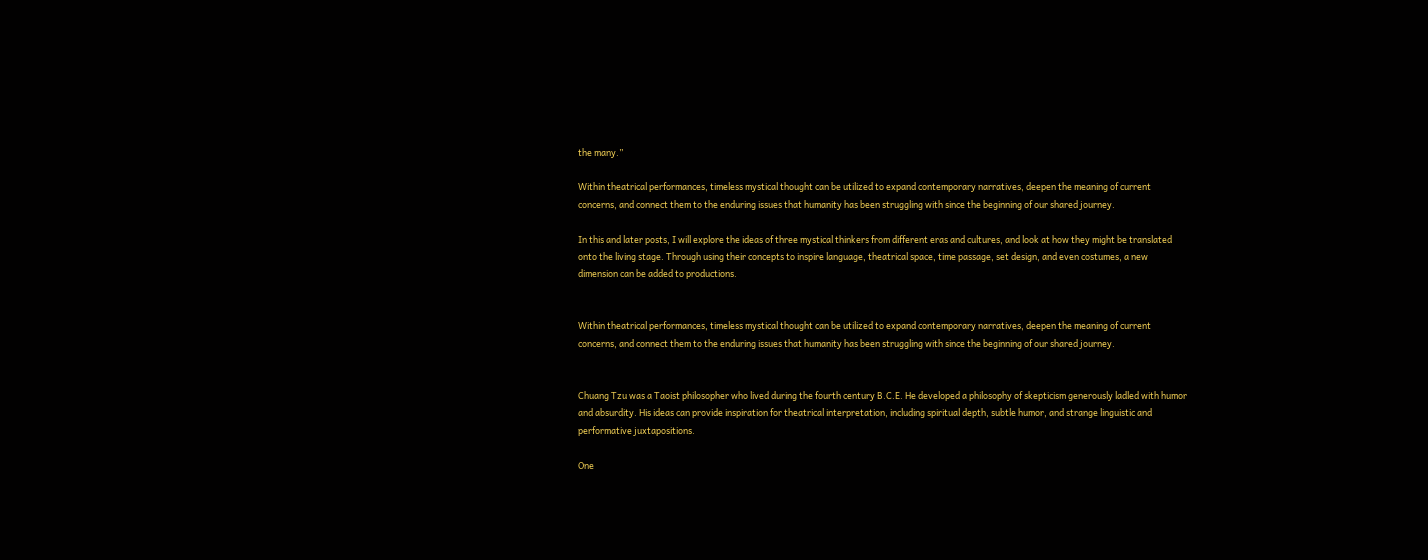the many.”

Within theatrical performances, timeless mystical thought can be utilized to expand contemporary narratives, deepen the meaning of current concerns, and connect them to the enduring issues that humanity has been struggling with since the beginning of our shared journey.

In this and later posts, I will explore the ideas of three mystical thinkers from different eras and cultures, and look at how they might be translated onto the living stage. Through using their concepts to inspire language, theatrical space, time passage, set design, and even costumes, a new dimension can be added to productions.


Within theatrical performances, timeless mystical thought can be utilized to expand contemporary narratives, deepen the meaning of current concerns, and connect them to the enduring issues that humanity has been struggling with since the beginning of our shared journey.


Chuang Tzu was a Taoist philosopher who lived during the fourth century B.C.E. He developed a philosophy of skepticism generously ladled with humor and absurdity. His ideas can provide inspiration for theatrical interpretation, including spiritual depth, subtle humor, and strange linguistic and performative juxtapositions.

One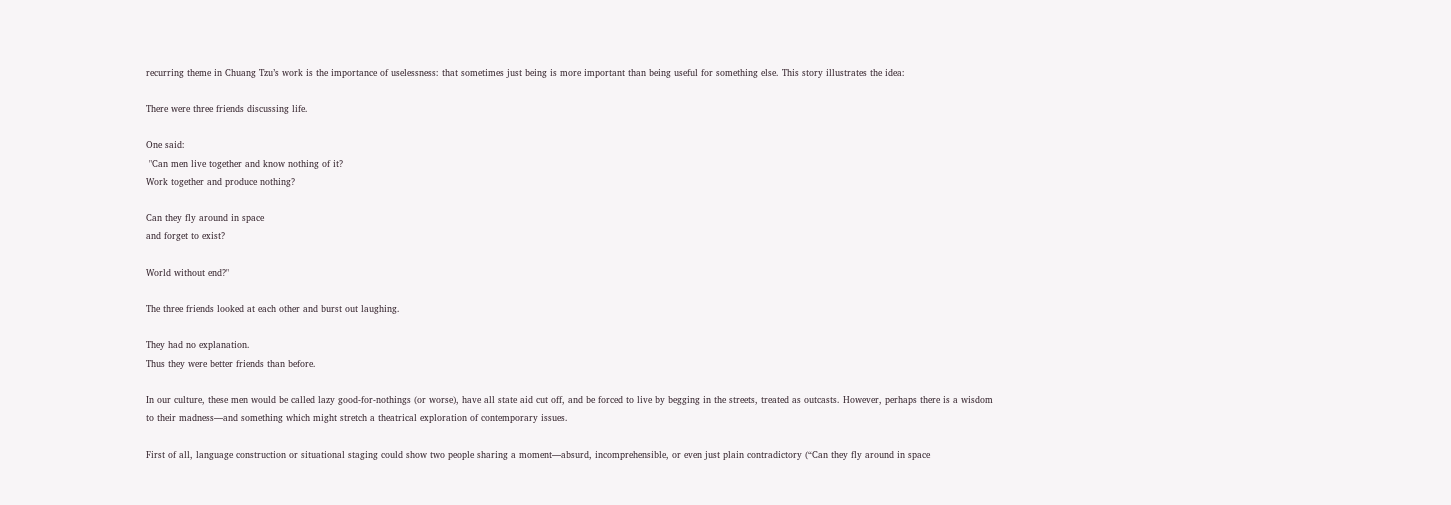recurring theme in Chuang Tzu’s work is the importance of uselessness: that sometimes just being is more important than being useful for something else. This story illustrates the idea:

There were three friends discussing life.

One said:
 "Can men live together and know nothing of it?
Work together and produce nothing?

Can they fly around in space
and forget to exist?

World without end?"

The three friends looked at each other and burst out laughing.

They had no explanation.
Thus they were better friends than before.

In our culture, these men would be called lazy good-for-nothings (or worse), have all state aid cut off, and be forced to live by begging in the streets, treated as outcasts. However, perhaps there is a wisdom to their madness—and something which might stretch a theatrical exploration of contemporary issues.

First of all, language construction or situational staging could show two people sharing a moment—absurd, incomprehensible, or even just plain contradictory (“Can they fly around in space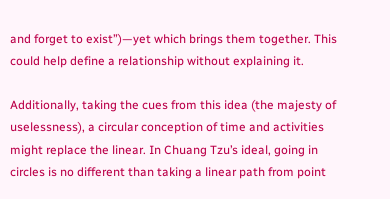and forget to exist”)—yet which brings them together. This could help define a relationship without explaining it.

Additionally, taking the cues from this idea (the majesty of uselessness), a circular conception of time and activities might replace the linear. In Chuang Tzu’s ideal, going in circles is no different than taking a linear path from point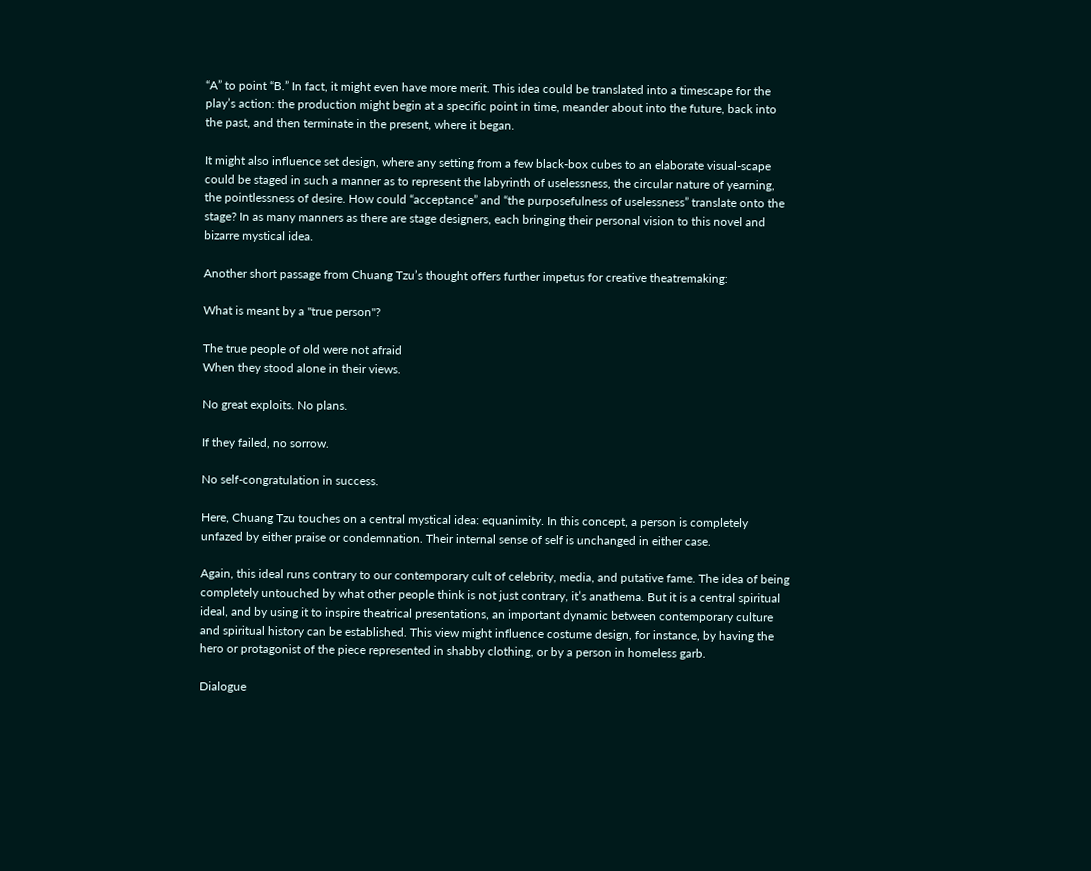“A” to point “B.” In fact, it might even have more merit. This idea could be translated into a timescape for the play’s action: the production might begin at a specific point in time, meander about into the future, back into the past, and then terminate in the present, where it began.

It might also influence set design, where any setting from a few black-box cubes to an elaborate visual-scape could be staged in such a manner as to represent the labyrinth of uselessness, the circular nature of yearning, the pointlessness of desire. How could “acceptance” and “the purposefulness of uselessness” translate onto the stage? In as many manners as there are stage designers, each bringing their personal vision to this novel and bizarre mystical idea.

Another short passage from Chuang Tzu’s thought offers further impetus for creative theatremaking:

What is meant by a "true person"?

The true people of old were not afraid
When they stood alone in their views.

No great exploits. No plans.

If they failed, no sorrow.

No self-congratulation in success.

Here, Chuang Tzu touches on a central mystical idea: equanimity. In this concept, a person is completely unfazed by either praise or condemnation. Their internal sense of self is unchanged in either case.

Again, this ideal runs contrary to our contemporary cult of celebrity, media, and putative fame. The idea of being completely untouched by what other people think is not just contrary, it’s anathema. But it is a central spiritual ideal, and by using it to inspire theatrical presentations, an important dynamic between contemporary culture and spiritual history can be established. This view might influence costume design, for instance, by having the hero or protagonist of the piece represented in shabby clothing, or by a person in homeless garb.

Dialogue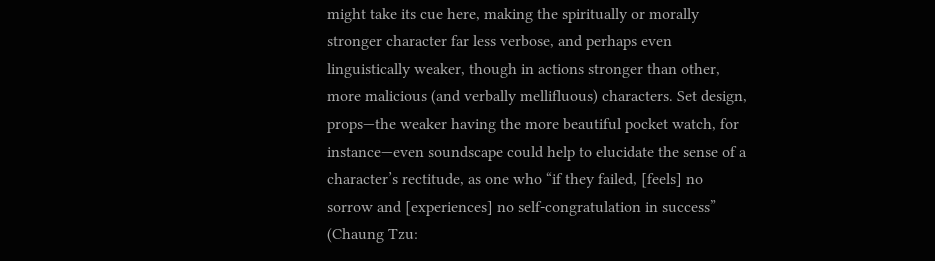might take its cue here, making the spiritually or morally stronger character far less verbose, and perhaps even linguistically weaker, though in actions stronger than other, more malicious (and verbally mellifluous) characters. Set design, props—the weaker having the more beautiful pocket watch, for instance—even soundscape could help to elucidate the sense of a character’s rectitude, as one who “if they failed, [feels] no sorrow and [experiences] no self-congratulation in success” (Chaung Tzu: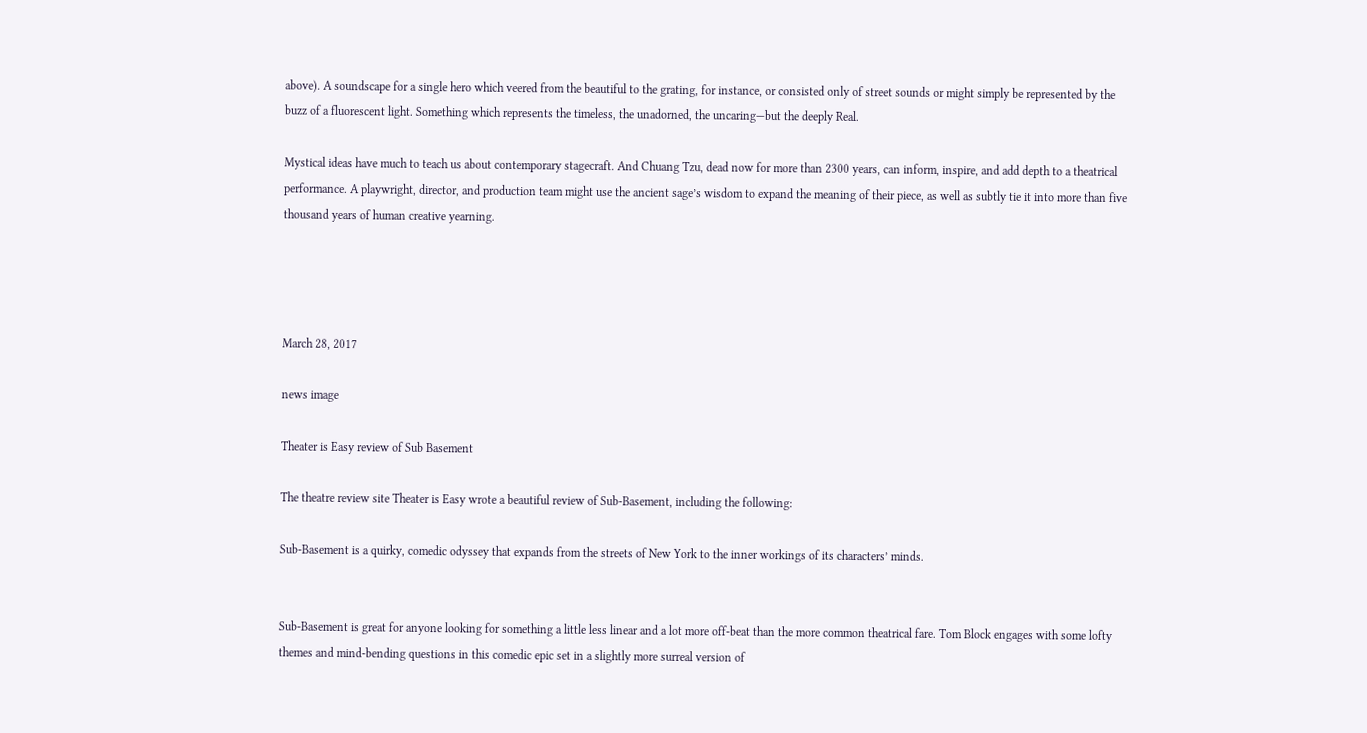above). A soundscape for a single hero which veered from the beautiful to the grating, for instance, or consisted only of street sounds or might simply be represented by the buzz of a fluorescent light. Something which represents the timeless, the unadorned, the uncaring—but the deeply Real.

Mystical ideas have much to teach us about contemporary stagecraft. And Chuang Tzu, dead now for more than 2300 years, can inform, inspire, and add depth to a theatrical performance. A playwright, director, and production team might use the ancient sage’s wisdom to expand the meaning of their piece, as well as subtly tie it into more than five thousand years of human creative yearning.




March 28, 2017

news image

Theater is Easy review of Sub Basement

The theatre review site Theater is Easy wrote a beautiful review of Sub-Basement, including the following:

Sub-Basement is a quirky, comedic odyssey that expands from the streets of New York to the inner workings of its characters’ minds.


Sub-Basement is great for anyone looking for something a little less linear and a lot more off-beat than the more common theatrical fare. Tom Block engages with some lofty themes and mind-bending questions in this comedic epic set in a slightly more surreal version of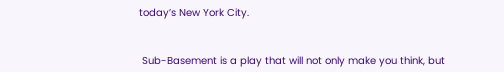today’s New York City.


 Sub-Basement is a play that will not only make you think, but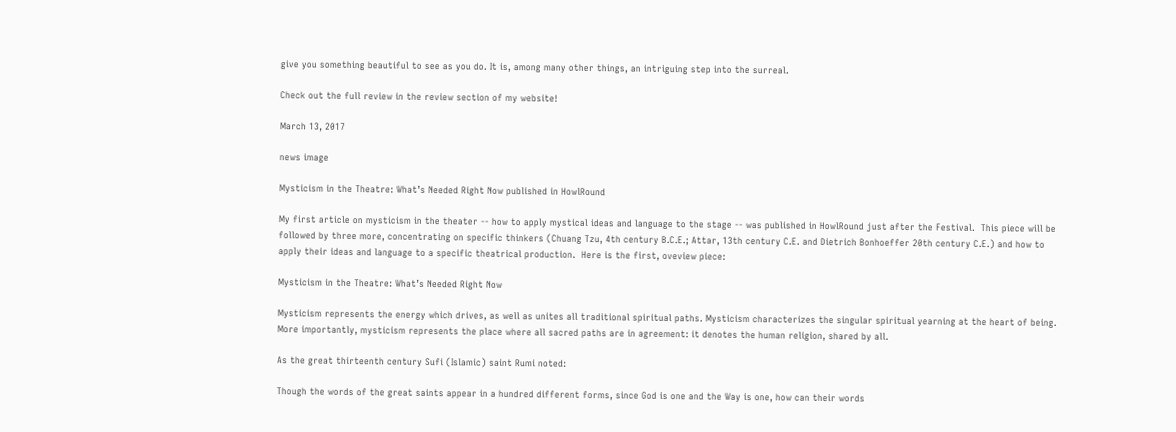give you something beautiful to see as you do. It is, among many other things, an intriguing step into the surreal.

Check out the full review in the review section of my website!

March 13, 2017

news image

Mysticism in the Theatre: What’s Needed Right Now published in HowlRound

My first article on mysticism in the theater -- how to apply mystical ideas and language to the stage -- was published in HowlRound just after the Festival.  This piece will be followed by three more, concentrating on specific thinkers (Chuang Tzu, 4th century B.C.E.; Attar, 13th century C.E. and Dietrich Bonhoeffer 20th century C.E.) and how to apply their ideas and language to a specific theatrical production.  Here is the first, oveview piece:

Mysticism in the Theatre: What’s Needed Right Now

Mysticism represents the energy which drives, as well as unites all traditional spiritual paths. Mysticism characterizes the singular spiritual yearning at the heart of being. More importantly, mysticism represents the place where all sacred paths are in agreement: it denotes the human religion, shared by all.

As the great thirteenth century Sufi (Islamic) saint Rumi noted:

Though the words of the great saints appear in a hundred different forms, since God is one and the Way is one, how can their words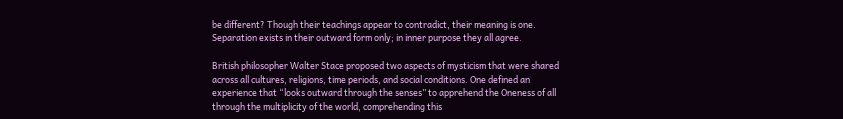be different? Though their teachings appear to contradict, their meaning is one. Separation exists in their outward form only; in inner purpose they all agree.

British philosopher Walter Stace proposed two aspects of mysticism that were shared across all cultures, religions, time periods, and social conditions. One defined an experience that “looks outward through the senses” to apprehend the Oneness of all through the multiplicity of the world, comprehending this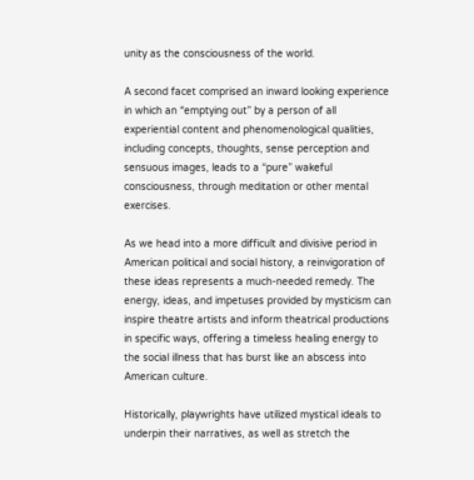unity as the consciousness of the world.

A second facet comprised an inward looking experience in which an “emptying out” by a person of all experiential content and phenomenological qualities, including concepts, thoughts, sense perception and sensuous images, leads to a “pure” wakeful consciousness, through meditation or other mental exercises.

As we head into a more difficult and divisive period in American political and social history, a reinvigoration of these ideas represents a much-needed remedy. The energy, ideas, and impetuses provided by mysticism can inspire theatre artists and inform theatrical productions in specific ways, offering a timeless healing energy to the social illness that has burst like an abscess into American culture.

Historically, playwrights have utilized mystical ideals to underpin their narratives, as well as stretch the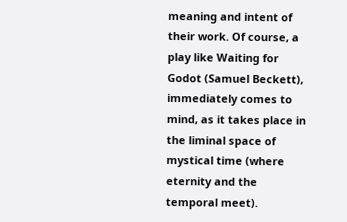meaning and intent of their work. Of course, a play like Waiting for Godot (Samuel Beckett), immediately comes to mind, as it takes place in the liminal space of mystical time (where eternity and the temporal meet).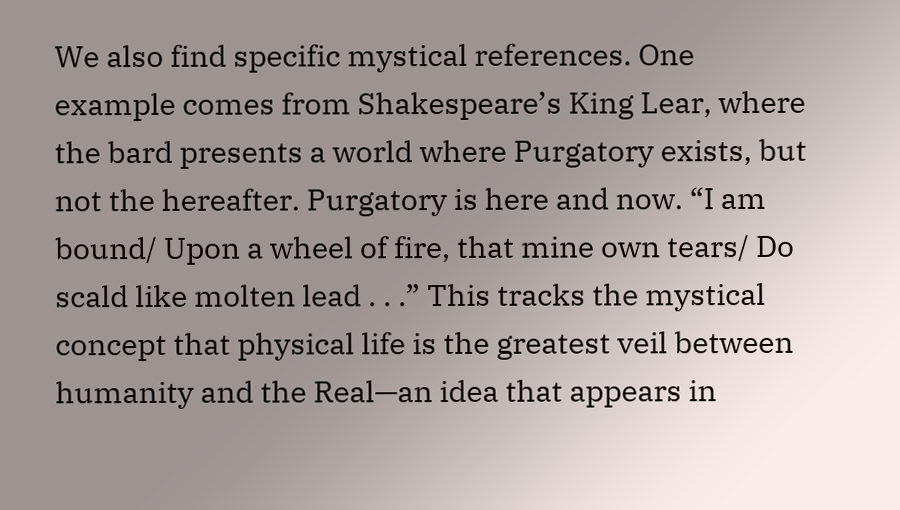We also find specific mystical references. One example comes from Shakespeare’s King Lear, where the bard presents a world where Purgatory exists, but not the hereafter. Purgatory is here and now. “I am bound/ Upon a wheel of fire, that mine own tears/ Do scald like molten lead . . .” This tracks the mystical concept that physical life is the greatest veil between humanity and the Real—an idea that appears in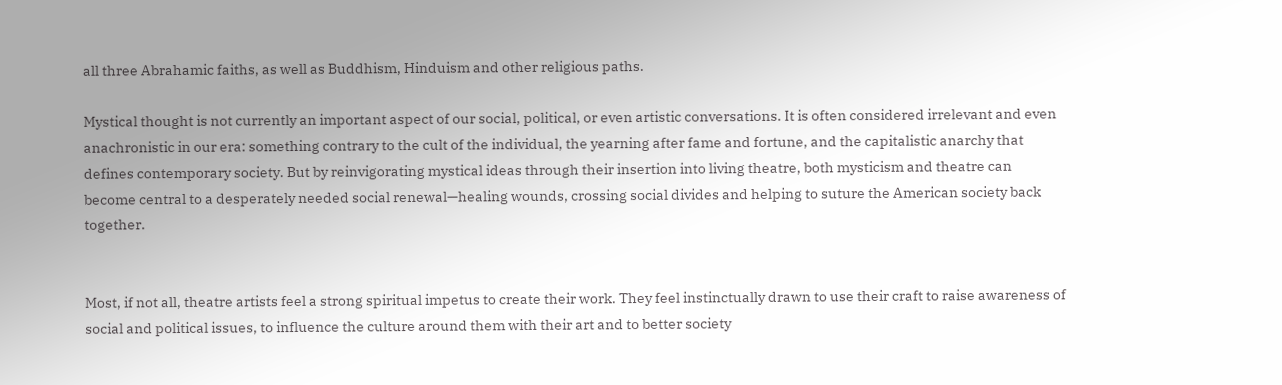all three Abrahamic faiths, as well as Buddhism, Hinduism and other religious paths.

Mystical thought is not currently an important aspect of our social, political, or even artistic conversations. It is often considered irrelevant and even anachronistic in our era: something contrary to the cult of the individual, the yearning after fame and fortune, and the capitalistic anarchy that defines contemporary society. But by reinvigorating mystical ideas through their insertion into living theatre, both mysticism and theatre can become central to a desperately needed social renewal—healing wounds, crossing social divides and helping to suture the American society back together.


Most, if not all, theatre artists feel a strong spiritual impetus to create their work. They feel instinctually drawn to use their craft to raise awareness of social and political issues, to influence the culture around them with their art and to better society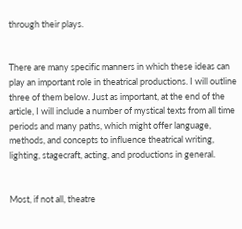through their plays.


There are many specific manners in which these ideas can play an important role in theatrical productions. I will outline three of them below. Just as important, at the end of the article, I will include a number of mystical texts from all time periods and many paths, which might offer language, methods, and concepts to influence theatrical writing, lighting, stagecraft, acting, and productions in general.


Most, if not all, theatre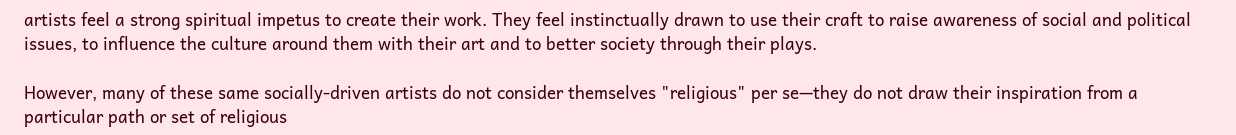artists feel a strong spiritual impetus to create their work. They feel instinctually drawn to use their craft to raise awareness of social and political issues, to influence the culture around them with their art and to better society through their plays.

However, many of these same socially-driven artists do not consider themselves "religious" per se—they do not draw their inspiration from a particular path or set of religious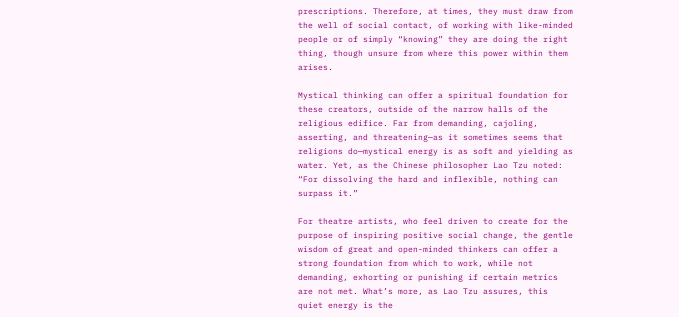prescriptions. Therefore, at times, they must draw from the well of social contact, of working with like-minded people or of simply “knowing” they are doing the right thing, though unsure from where this power within them arises.

Mystical thinking can offer a spiritual foundation for these creators, outside of the narrow halls of the religious edifice. Far from demanding, cajoling, asserting, and threatening—as it sometimes seems that religions do—mystical energy is as soft and yielding as water. Yet, as the Chinese philosopher Lao Tzu noted: “For dissolving the hard and inflexible, nothing can surpass it.”

For theatre artists, who feel driven to create for the purpose of inspiring positive social change, the gentle wisdom of great and open-minded thinkers can offer a strong foundation from which to work, while not demanding, exhorting or punishing if certain metrics are not met. What’s more, as Lao Tzu assures, this quiet energy is the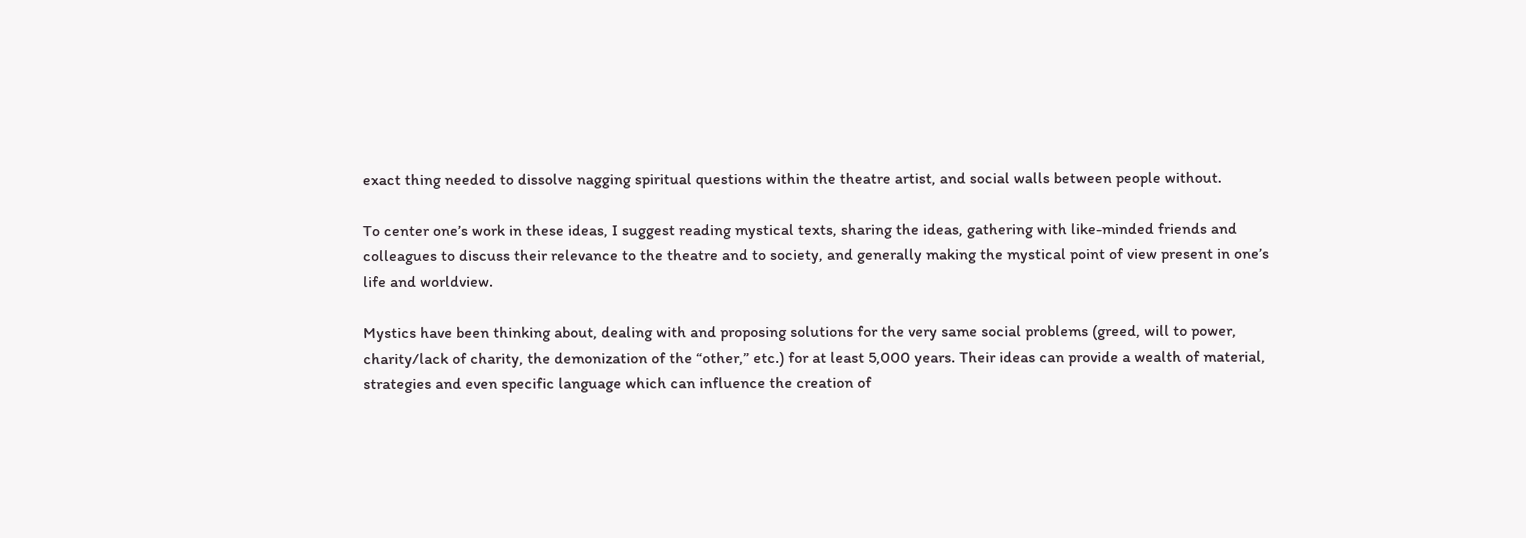exact thing needed to dissolve nagging spiritual questions within the theatre artist, and social walls between people without.

To center one’s work in these ideas, I suggest reading mystical texts, sharing the ideas, gathering with like-minded friends and colleagues to discuss their relevance to the theatre and to society, and generally making the mystical point of view present in one’s life and worldview.

Mystics have been thinking about, dealing with and proposing solutions for the very same social problems (greed, will to power, charity/lack of charity, the demonization of the “other,” etc.) for at least 5,000 years. Their ideas can provide a wealth of material, strategies and even specific language which can influence the creation of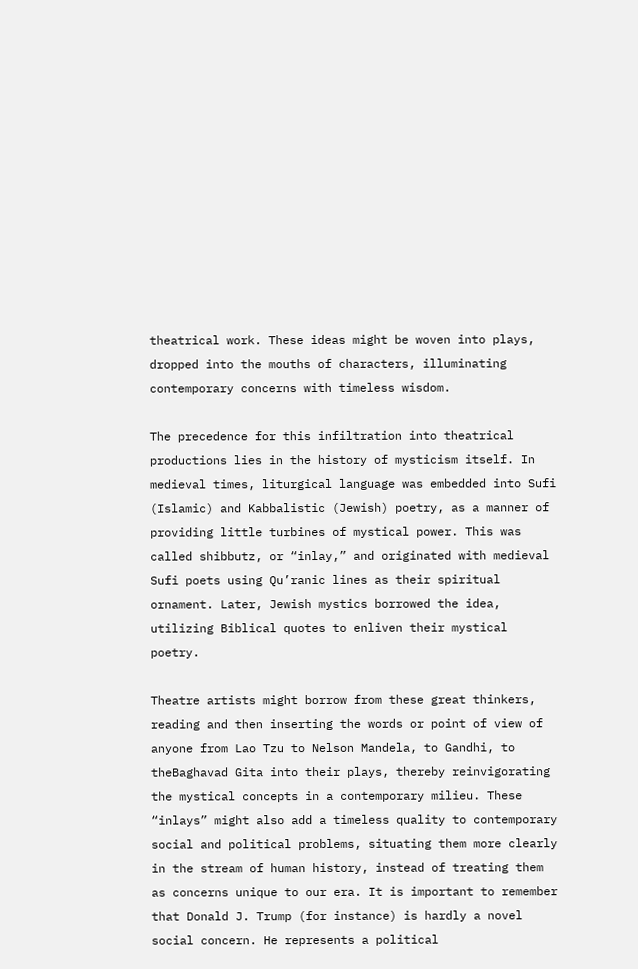theatrical work. These ideas might be woven into plays, dropped into the mouths of characters, illuminating contemporary concerns with timeless wisdom.

The precedence for this infiltration into theatrical productions lies in the history of mysticism itself. In medieval times, liturgical language was embedded into Sufi (Islamic) and Kabbalistic (Jewish) poetry, as a manner of providing little turbines of mystical power. This was called shibbutz, or “inlay,” and originated with medieval Sufi poets using Qu’ranic lines as their spiritual ornament. Later, Jewish mystics borrowed the idea, utilizing Biblical quotes to enliven their mystical poetry.

Theatre artists might borrow from these great thinkers, reading and then inserting the words or point of view of anyone from Lao Tzu to Nelson Mandela, to Gandhi, to theBaghavad Gita into their plays, thereby reinvigorating the mystical concepts in a contemporary milieu. These “inlays” might also add a timeless quality to contemporary social and political problems, situating them more clearly in the stream of human history, instead of treating them as concerns unique to our era. It is important to remember that Donald J. Trump (for instance) is hardly a novel social concern. He represents a political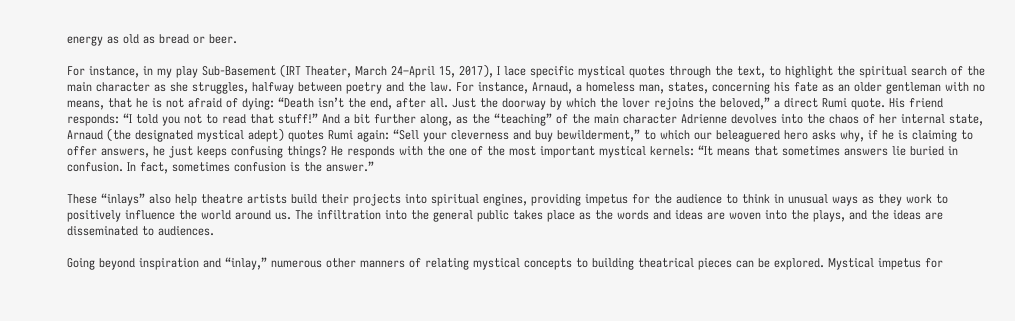energy as old as bread or beer.

For instance, in my play Sub-Basement (IRT Theater, March 24–April 15, 2017), I lace specific mystical quotes through the text, to highlight the spiritual search of the main character as she struggles, halfway between poetry and the law. For instance, Arnaud, a homeless man, states, concerning his fate as an older gentleman with no means, that he is not afraid of dying: “Death isn’t the end, after all. Just the doorway by which the lover rejoins the beloved,” a direct Rumi quote. His friend responds: “I told you not to read that stuff!” And a bit further along, as the “teaching” of the main character Adrienne devolves into the chaos of her internal state, Arnaud (the designated mystical adept) quotes Rumi again: “Sell your cleverness and buy bewilderment,” to which our beleaguered hero asks why, if he is claiming to offer answers, he just keeps confusing things? He responds with the one of the most important mystical kernels: “It means that sometimes answers lie buried in confusion. In fact, sometimes confusion is the answer.”

These “inlays” also help theatre artists build their projects into spiritual engines, providing impetus for the audience to think in unusual ways as they work to positively influence the world around us. The infiltration into the general public takes place as the words and ideas are woven into the plays, and the ideas are disseminated to audiences.

Going beyond inspiration and “inlay,” numerous other manners of relating mystical concepts to building theatrical pieces can be explored. Mystical impetus for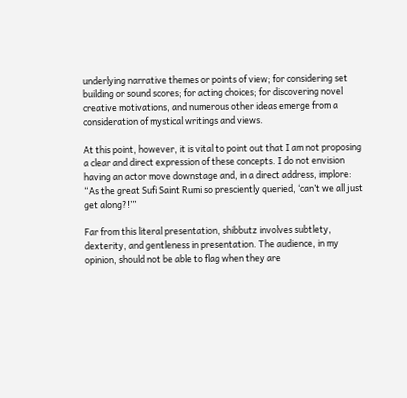underlying narrative themes or points of view; for considering set building or sound scores; for acting choices; for discovering novel creative motivations, and numerous other ideas emerge from a consideration of mystical writings and views.

At this point, however, it is vital to point out that I am not proposing a clear and direct expression of these concepts. I do not envision having an actor move downstage and, in a direct address, implore: “As the great Sufi Saint Rumi so presciently queried, ‘can’t we all just get along?!’”

Far from this literal presentation, shibbutz involves subtlety, dexterity, and gentleness in presentation. The audience, in my opinion, should not be able to flag when they are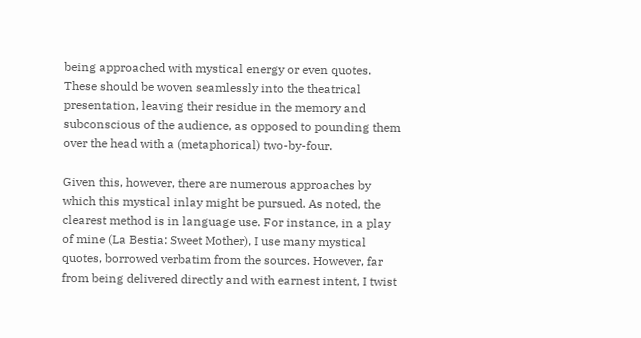being approached with mystical energy or even quotes. These should be woven seamlessly into the theatrical presentation, leaving their residue in the memory and subconscious of the audience, as opposed to pounding them over the head with a (metaphorical) two-by-four.

Given this, however, there are numerous approaches by which this mystical inlay might be pursued. As noted, the clearest method is in language use. For instance, in a play of mine (La Bestia: Sweet Mother), I use many mystical quotes, borrowed verbatim from the sources. However, far from being delivered directly and with earnest intent, I twist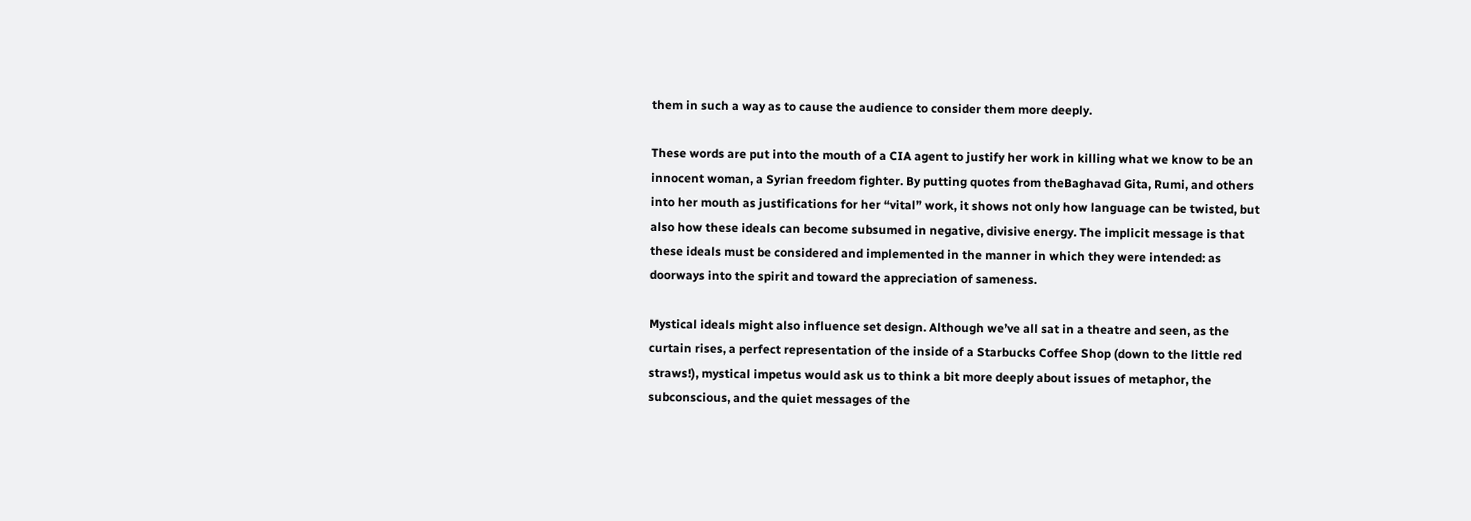them in such a way as to cause the audience to consider them more deeply.

These words are put into the mouth of a CIA agent to justify her work in killing what we know to be an innocent woman, a Syrian freedom fighter. By putting quotes from theBaghavad Gita, Rumi, and others into her mouth as justifications for her “vital” work, it shows not only how language can be twisted, but also how these ideals can become subsumed in negative, divisive energy. The implicit message is that these ideals must be considered and implemented in the manner in which they were intended: as doorways into the spirit and toward the appreciation of sameness.

Mystical ideals might also influence set design. Although we’ve all sat in a theatre and seen, as the curtain rises, a perfect representation of the inside of a Starbucks Coffee Shop (down to the little red straws!), mystical impetus would ask us to think a bit more deeply about issues of metaphor, the subconscious, and the quiet messages of the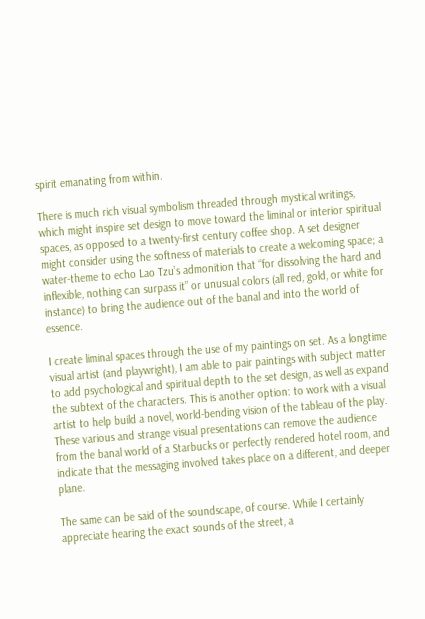spirit emanating from within.

There is much rich visual symbolism threaded through mystical writings, which might inspire set design to move toward the liminal or interior spiritual spaces, as opposed to a twenty-first century coffee shop. A set designer might consider using the softness of materials to create a welcoming space; a water-theme to echo Lao Tzu’s admonition that “for dissolving the hard and inflexible, nothing can surpass it” or unusual colors (all red, gold, or white for instance) to bring the audience out of the banal and into the world of essence.

I create liminal spaces through the use of my paintings on set. As a longtime visual artist (and playwright), I am able to pair paintings with subject matter to add psychological and spiritual depth to the set design, as well as expand the subtext of the characters. This is another option: to work with a visual artist to help build a novel, world-bending vision of the tableau of the play. These various and strange visual presentations can remove the audience from the banal world of a Starbucks or perfectly rendered hotel room, and indicate that the messaging involved takes place on a different, and deeper plane.

The same can be said of the soundscape, of course. While I certainly appreciate hearing the exact sounds of the street, a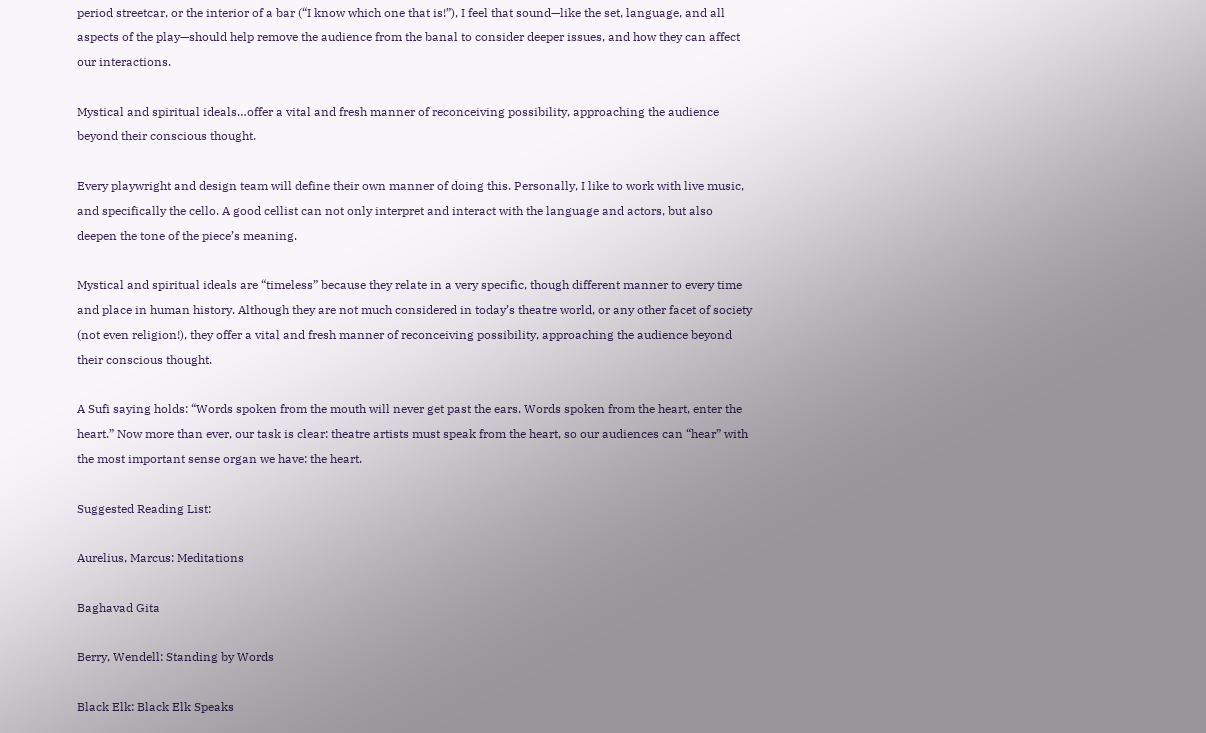period streetcar, or the interior of a bar (“I know which one that is!”), I feel that sound—like the set, language, and all aspects of the play—should help remove the audience from the banal to consider deeper issues, and how they can affect our interactions.

Mystical and spiritual ideals…offer a vital and fresh manner of reconceiving possibility, approaching the audience beyond their conscious thought.

Every playwright and design team will define their own manner of doing this. Personally, I like to work with live music, and specifically the cello. A good cellist can not only interpret and interact with the language and actors, but also deepen the tone of the piece’s meaning.

Mystical and spiritual ideals are “timeless” because they relate in a very specific, though different manner to every time and place in human history. Although they are not much considered in today’s theatre world, or any other facet of society (not even religion!), they offer a vital and fresh manner of reconceiving possibility, approaching the audience beyond their conscious thought.

A Sufi saying holds: “Words spoken from the mouth will never get past the ears. Words spoken from the heart, enter the heart.” Now more than ever, our task is clear: theatre artists must speak from the heart, so our audiences can “hear” with the most important sense organ we have: the heart.

Suggested Reading List:

Aurelius, Marcus: Meditations

Baghavad Gita

Berry, Wendell: Standing by Words

Black Elk: Black Elk Speaks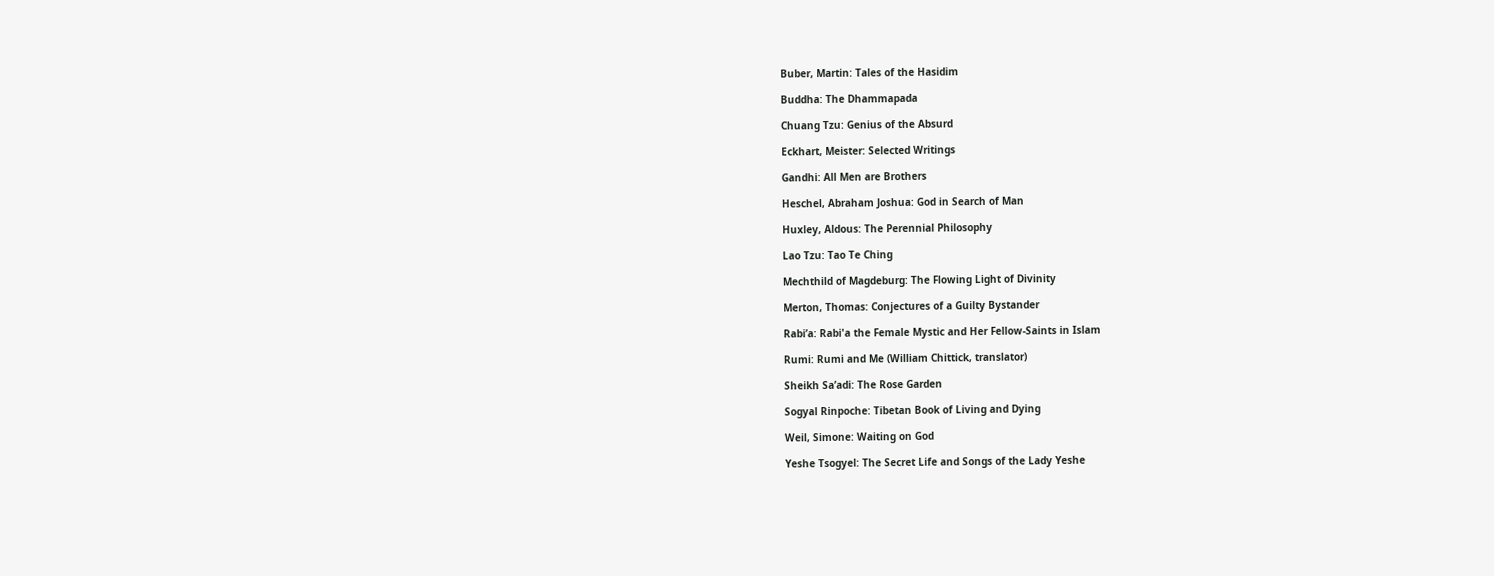Buber, Martin: Tales of the Hasidim

Buddha: The Dhammapada

Chuang Tzu: Genius of the Absurd

Eckhart, Meister: Selected Writings

Gandhi: All Men are Brothers

Heschel, Abraham Joshua: God in Search of Man

Huxley, Aldous: The Perennial Philosophy

Lao Tzu: Tao Te Ching

Mechthild of Magdeburg: The Flowing Light of Divinity

Merton, Thomas: Conjectures of a Guilty Bystander

Rabi’a: Rabi'a the Female Mystic and Her Fellow-Saints in Islam

Rumi: Rumi and Me (William Chittick, translator)

Sheikh Sa’adi: The Rose Garden

Sogyal Rinpoche: Tibetan Book of Living and Dying

Weil, Simone: Waiting on God

Yeshe Tsogyel: The Secret Life and Songs of the Lady Yeshe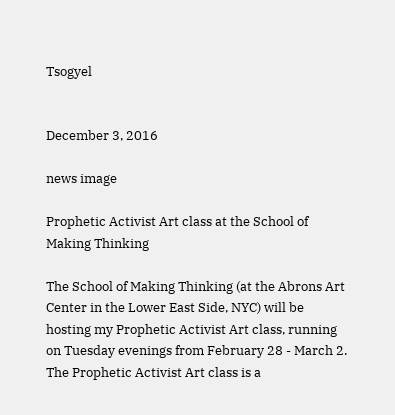Tsogyel


December 3, 2016

news image

Prophetic Activist Art class at the School of Making Thinking

The School of Making Thinking (at the Abrons Art Center in the Lower East Side, NYC) will be hosting my Prophetic Activist Art class, running on Tuesday evenings from February 28 - March 2.    The Prophetic Activist Art class is a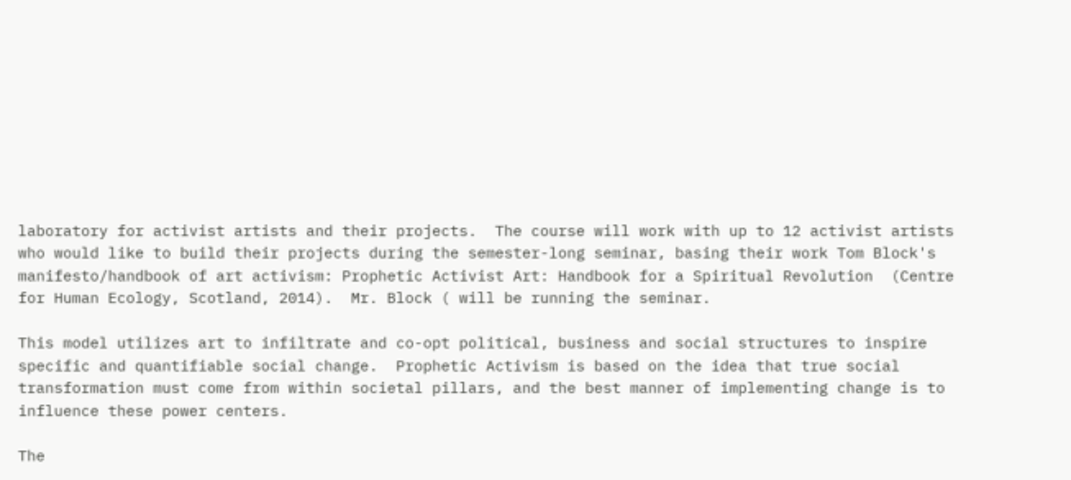laboratory for activist artists and their projects.  The course will work with up to 12 activist artists who would like to build their projects during the semester-long seminar, basing their work Tom Block's manifesto/handbook of art activism: Prophetic Activist Art: Handbook for a Spiritual Revolution  (Centre for Human Ecology, Scotland, 2014).  Mr. Block ( will be running the seminar.

This model utilizes art to infiltrate and co-opt political, business and social structures to inspire specific and quantifiable social change.  Prophetic Activism is based on the idea that true social transformation must come from within societal pillars, and the best manner of implementing change is to influence these power centers.

The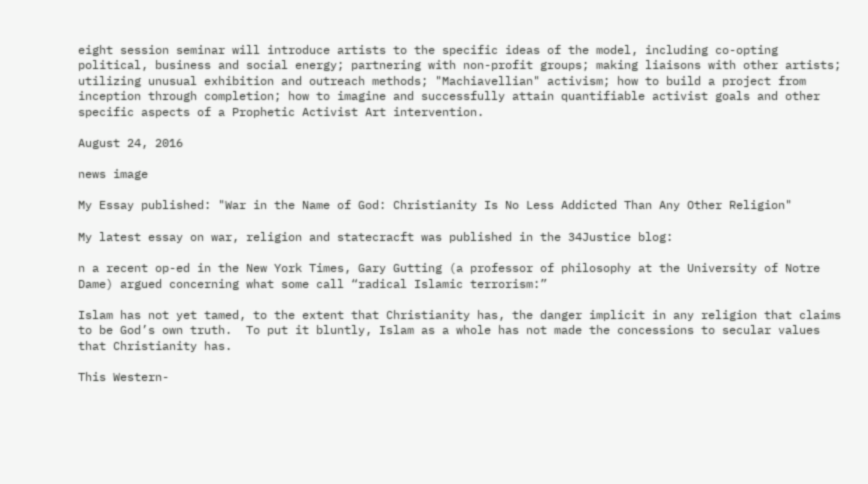eight session seminar will introduce artists to the specific ideas of the model, including co-opting political, business and social energy; partnering with non-profit groups; making liaisons with other artists; utilizing unusual exhibition and outreach methods; "Machiavellian" activism; how to build a project from inception through completion; how to imagine and successfully attain quantifiable activist goals and other specific aspects of a Prophetic Activist Art intervention.

August 24, 2016

news image

My Essay published: "War in the Name of God: Christianity Is No Less Addicted Than Any Other Religion"

My latest essay on war, religion and statecracft was published in the 34Justice blog:

n a recent op-ed in the New York Times, Gary Gutting (a professor of philosophy at the University of Notre Dame) argued concerning what some call “radical Islamic terrorism:”

Islam has not yet tamed, to the extent that Christianity has, the danger implicit in any religion that claims to be God’s own truth.  To put it bluntly, Islam as a whole has not made the concessions to secular values that Christianity has.

This Western-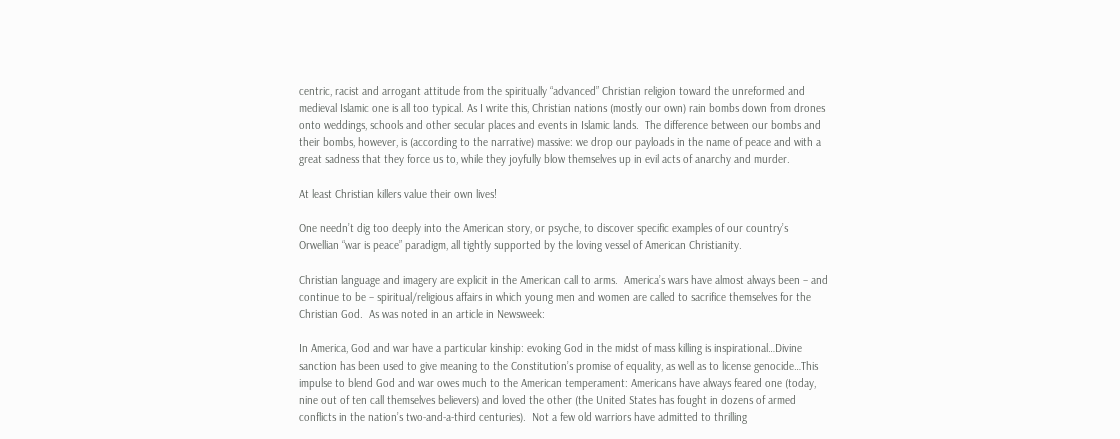centric, racist and arrogant attitude from the spiritually “advanced” Christian religion toward the unreformed and medieval Islamic one is all too typical. As I write this, Christian nations (mostly our own) rain bombs down from drones onto weddings, schools and other secular places and events in Islamic lands.  The difference between our bombs and their bombs, however, is (according to the narrative) massive: we drop our payloads in the name of peace and with a great sadness that they force us to, while they joyfully blow themselves up in evil acts of anarchy and murder.

At least Christian killers value their own lives!

One needn’t dig too deeply into the American story, or psyche, to discover specific examples of our country’s Orwellian “war is peace” paradigm, all tightly supported by the loving vessel of American Christianity.

Christian language and imagery are explicit in the American call to arms.  America’s wars have almost always been – and continue to be – spiritual/religious affairs in which young men and women are called to sacrifice themselves for the Christian God.  As was noted in an article in Newsweek:

In America, God and war have a particular kinship: evoking God in the midst of mass killing is inspirational…Divine sanction has been used to give meaning to the Constitution’s promise of equality, as well as to license genocide…This impulse to blend God and war owes much to the American temperament: Americans have always feared one (today, nine out of ten call themselves believers) and loved the other (the United States has fought in dozens of armed conflicts in the nation’s two-and-a-third centuries).  Not a few old warriors have admitted to thrilling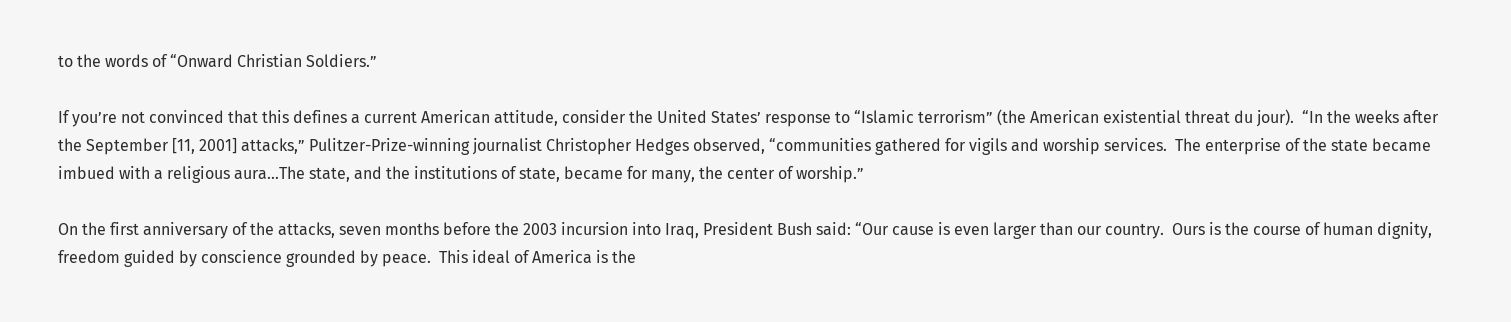to the words of “Onward Christian Soldiers.”

If you’re not convinced that this defines a current American attitude, consider the United States’ response to “Islamic terrorism” (the American existential threat du jour).  “In the weeks after the September [11, 2001] attacks,” Pulitzer-Prize-winning journalist Christopher Hedges observed, “communities gathered for vigils and worship services.  The enterprise of the state became imbued with a religious aura…The state, and the institutions of state, became for many, the center of worship.”

On the first anniversary of the attacks, seven months before the 2003 incursion into Iraq, President Bush said: “Our cause is even larger than our country.  Ours is the course of human dignity, freedom guided by conscience grounded by peace.  This ideal of America is the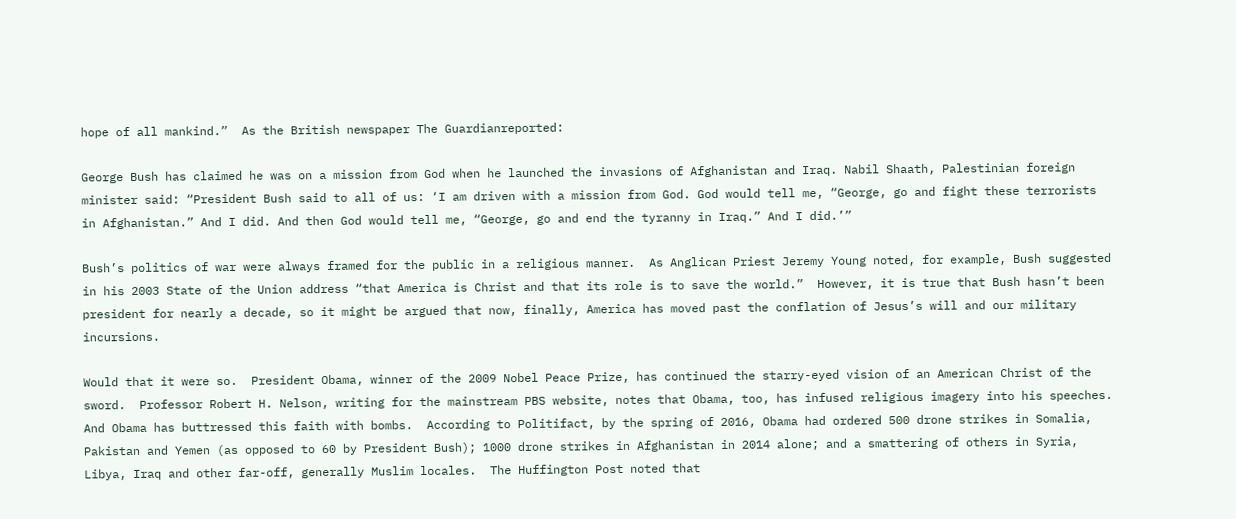hope of all mankind.”  As the British newspaper The Guardianreported:

George Bush has claimed he was on a mission from God when he launched the invasions of Afghanistan and Iraq. Nabil Shaath, Palestinian foreign minister said: “President Bush said to all of us: ‘I am driven with a mission from God. God would tell me, “George, go and fight these terrorists in Afghanistan.” And I did. And then God would tell me, “George, go and end the tyranny in Iraq.” And I did.’”

Bush’s politics of war were always framed for the public in a religious manner.  As Anglican Priest Jeremy Young noted, for example, Bush suggested in his 2003 State of the Union address “that America is Christ and that its role is to save the world.”  However, it is true that Bush hasn’t been president for nearly a decade, so it might be argued that now, finally, America has moved past the conflation of Jesus’s will and our military incursions.

Would that it were so.  President Obama, winner of the 2009 Nobel Peace Prize, has continued the starry-eyed vision of an American Christ of the sword.  Professor Robert H. Nelson, writing for the mainstream PBS website, notes that Obama, too, has infused religious imagery into his speeches.  And Obama has buttressed this faith with bombs.  According to Politifact, by the spring of 2016, Obama had ordered 500 drone strikes in Somalia, Pakistan and Yemen (as opposed to 60 by President Bush); 1000 drone strikes in Afghanistan in 2014 alone; and a smattering of others in Syria, Libya, Iraq and other far-off, generally Muslim locales.  The Huffington Post noted that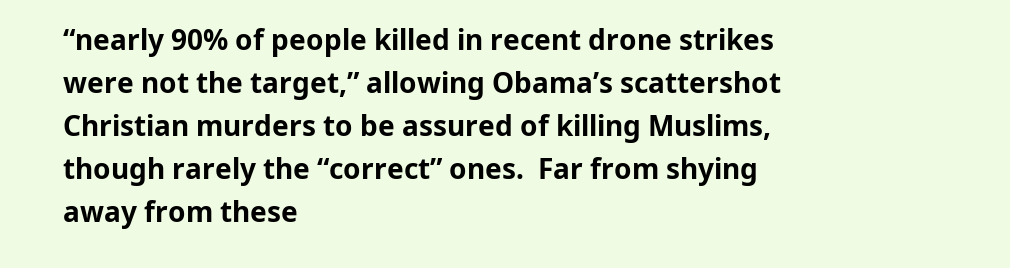“nearly 90% of people killed in recent drone strikes were not the target,” allowing Obama’s scattershot Christian murders to be assured of killing Muslims, though rarely the “correct” ones.  Far from shying away from these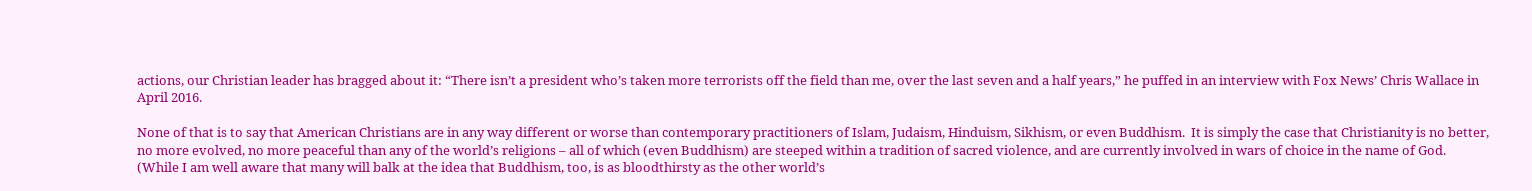actions, our Christian leader has bragged about it: “There isn’t a president who’s taken more terrorists off the field than me, over the last seven and a half years,” he puffed in an interview with Fox News’ Chris Wallace in April 2016.

None of that is to say that American Christians are in any way different or worse than contemporary practitioners of Islam, Judaism, Hinduism, Sikhism, or even Buddhism.  It is simply the case that Christianity is no better, no more evolved, no more peaceful than any of the world’s religions – all of which (even Buddhism) are steeped within a tradition of sacred violence, and are currently involved in wars of choice in the name of God.  (While I am well aware that many will balk at the idea that Buddhism, too, is as bloodthirsty as the other world’s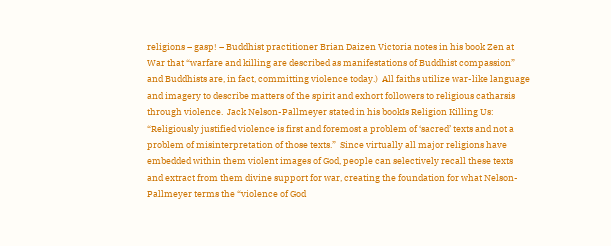religions – gasp! – Buddhist practitioner Brian Daizen Victoria notes in his book Zen at War that “warfare and killing are described as manifestations of Buddhist compassion” and Buddhists are, in fact, committing violence today.)  All faiths utilize war-like language and imagery to describe matters of the spirit and exhort followers to religious catharsis through violence.  Jack Nelson-Pallmeyer stated in his bookIs Religion Killing Us: “Religiously justified violence is first and foremost a problem of ‘sacred’ texts and not a problem of misinterpretation of those texts.”  Since virtually all major religions have embedded within them violent images of God, people can selectively recall these texts and extract from them divine support for war, creating the foundation for what Nelson-Pallmeyer terms the “violence of God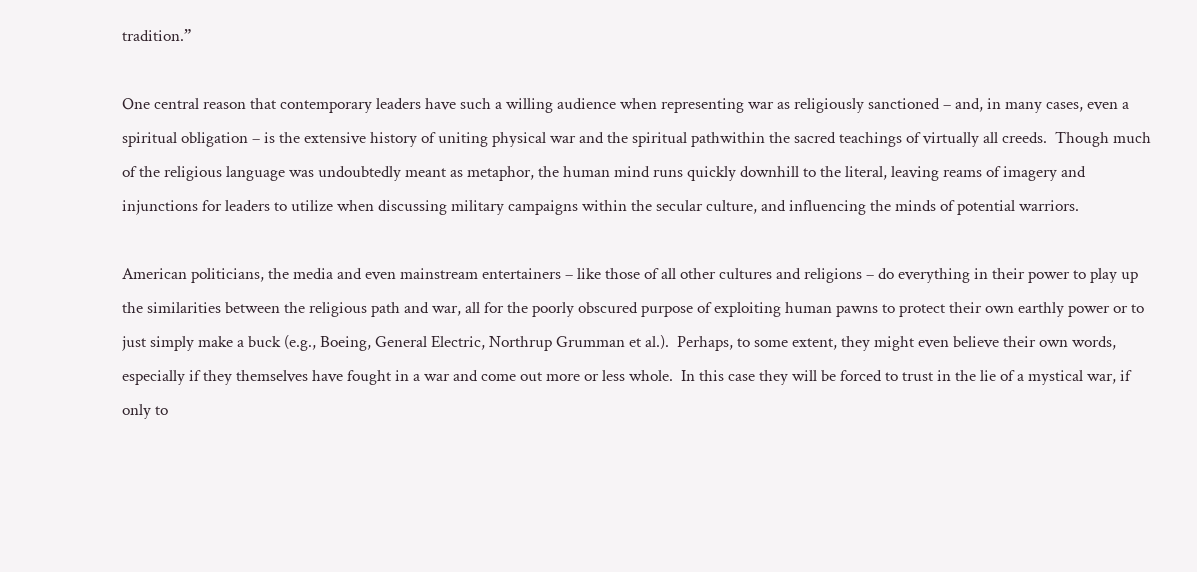tradition.”

One central reason that contemporary leaders have such a willing audience when representing war as religiously sanctioned – and, in many cases, even a spiritual obligation – is the extensive history of uniting physical war and the spiritual pathwithin the sacred teachings of virtually all creeds.  Though much of the religious language was undoubtedly meant as metaphor, the human mind runs quickly downhill to the literal, leaving reams of imagery and injunctions for leaders to utilize when discussing military campaigns within the secular culture, and influencing the minds of potential warriors.

American politicians, the media and even mainstream entertainers – like those of all other cultures and religions – do everything in their power to play up the similarities between the religious path and war, all for the poorly obscured purpose of exploiting human pawns to protect their own earthly power or to just simply make a buck (e.g., Boeing, General Electric, Northrup Grumman et al.).  Perhaps, to some extent, they might even believe their own words, especially if they themselves have fought in a war and come out more or less whole.  In this case they will be forced to trust in the lie of a mystical war, if only to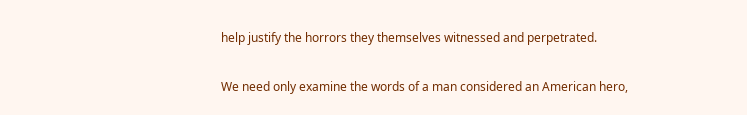help justify the horrors they themselves witnessed and perpetrated.

We need only examine the words of a man considered an American hero,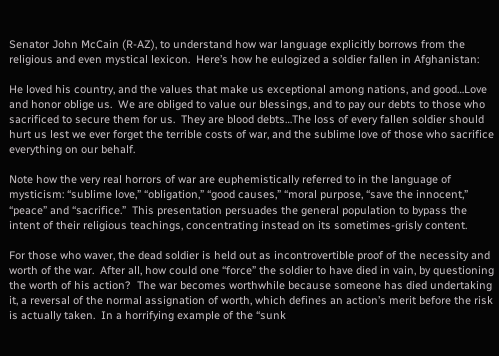Senator John McCain (R-AZ), to understand how war language explicitly borrows from the religious and even mystical lexicon.  Here’s how he eulogized a soldier fallen in Afghanistan:

He loved his country, and the values that make us exceptional among nations, and good…Love and honor oblige us.  We are obliged to value our blessings, and to pay our debts to those who sacrificed to secure them for us.  They are blood debts…The loss of every fallen soldier should hurt us lest we ever forget the terrible costs of war, and the sublime love of those who sacrifice everything on our behalf.

Note how the very real horrors of war are euphemistically referred to in the language of mysticism: “sublime love,” “obligation,” “good causes,” “moral purpose, “save the innocent,” “peace” and “sacrifice.”  This presentation persuades the general population to bypass the intent of their religious teachings, concentrating instead on its sometimes-grisly content.

For those who waver, the dead soldier is held out as incontrovertible proof of the necessity and worth of the war.  After all, how could one “force” the soldier to have died in vain, by questioning the worth of his action?  The war becomes worthwhile because someone has died undertaking it, a reversal of the normal assignation of worth, which defines an action’s merit before the risk is actually taken.  In a horrifying example of the “sunk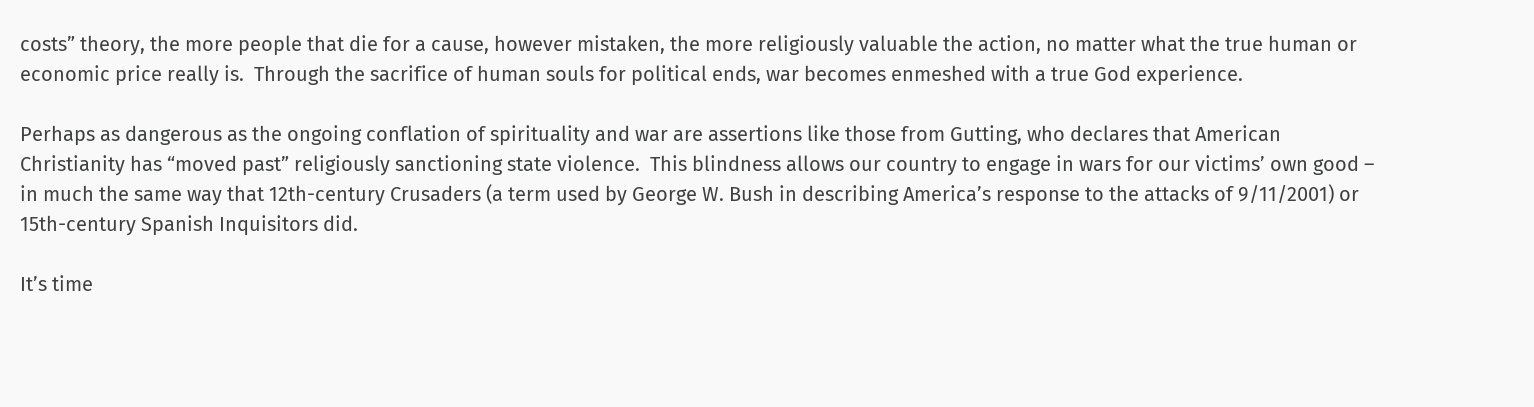costs” theory, the more people that die for a cause, however mistaken, the more religiously valuable the action, no matter what the true human or economic price really is.  Through the sacrifice of human souls for political ends, war becomes enmeshed with a true God experience.

Perhaps as dangerous as the ongoing conflation of spirituality and war are assertions like those from Gutting, who declares that American Christianity has “moved past” religiously sanctioning state violence.  This blindness allows our country to engage in wars for our victims’ own good – in much the same way that 12th-century Crusaders (a term used by George W. Bush in describing America’s response to the attacks of 9/11/2001) or 15th-century Spanish Inquisitors did.

It’s time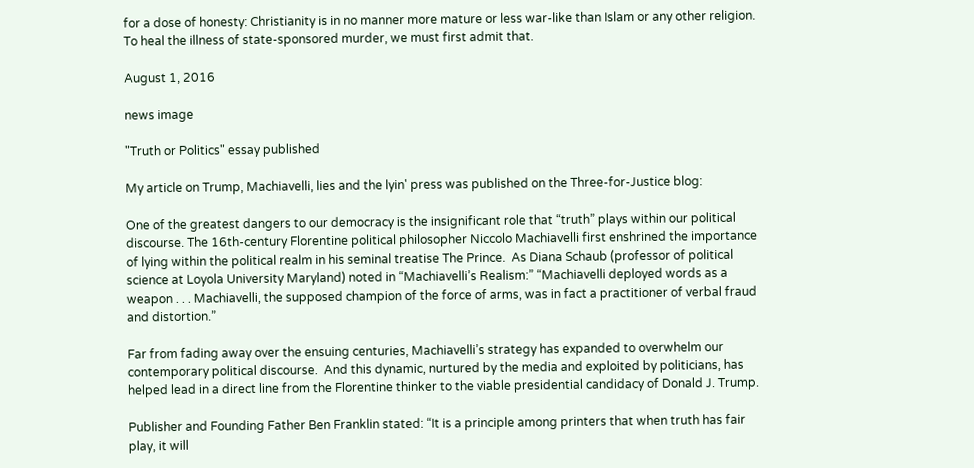for a dose of honesty: Christianity is in no manner more mature or less war-like than Islam or any other religion. To heal the illness of state-sponsored murder, we must first admit that.

August 1, 2016

news image

"Truth or Politics" essay published

My article on Trump, Machiavelli, lies and the lyin' press was published on the Three-for-Justice blog:

One of the greatest dangers to our democracy is the insignificant role that “truth” plays within our political discourse. The 16th-century Florentine political philosopher Niccolo Machiavelli first enshrined the importance of lying within the political realm in his seminal treatise The Prince.  As Diana Schaub (professor of political science at Loyola University Maryland) noted in “Machiavelli’s Realism:” “Machiavelli deployed words as a weapon . . . Machiavelli, the supposed champion of the force of arms, was in fact a practitioner of verbal fraud and distortion.”

Far from fading away over the ensuing centuries, Machiavelli’s strategy has expanded to overwhelm our contemporary political discourse.  And this dynamic, nurtured by the media and exploited by politicians, has helped lead in a direct line from the Florentine thinker to the viable presidential candidacy of Donald J. Trump.

Publisher and Founding Father Ben Franklin stated: “It is a principle among printers that when truth has fair play, it will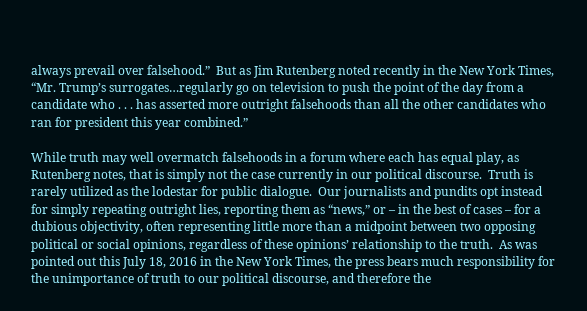always prevail over falsehood.”  But as Jim Rutenberg noted recently in the New York Times, “Mr. Trump’s surrogates…regularly go on television to push the point of the day from a candidate who . . . has asserted more outright falsehoods than all the other candidates who ran for president this year combined.”

While truth may well overmatch falsehoods in a forum where each has equal play, as Rutenberg notes, that is simply not the case currently in our political discourse.  Truth is rarely utilized as the lodestar for public dialogue.  Our journalists and pundits opt instead for simply repeating outright lies, reporting them as “news,” or – in the best of cases – for a dubious objectivity, often representing little more than a midpoint between two opposing political or social opinions, regardless of these opinions’ relationship to the truth.  As was pointed out this July 18, 2016 in the New York Times, the press bears much responsibility for the unimportance of truth to our political discourse, and therefore the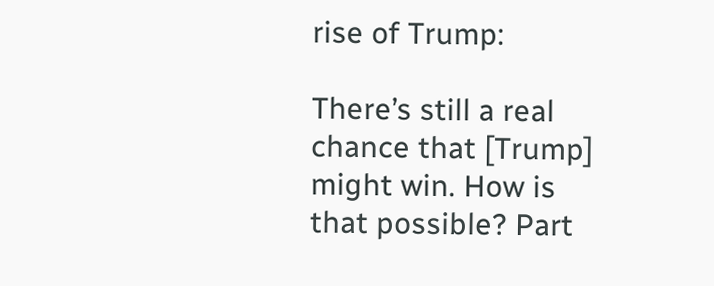rise of Trump:

There’s still a real chance that [Trump] might win. How is that possible? Part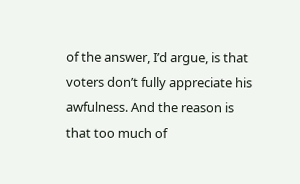of the answer, I’d argue, is that voters don’t fully appreciate his awfulness. And the reason is that too much of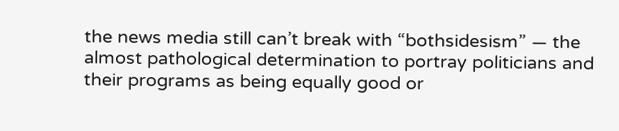the news media still can’t break with “bothsidesism” — the almost pathological determination to portray politicians and their programs as being equally good or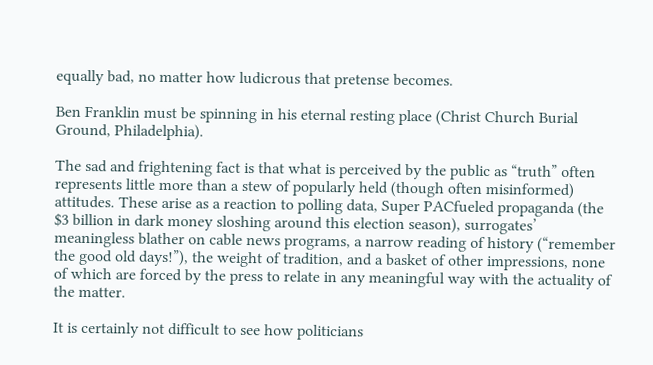equally bad, no matter how ludicrous that pretense becomes.

Ben Franklin must be spinning in his eternal resting place (Christ Church Burial Ground, Philadelphia).

The sad and frightening fact is that what is perceived by the public as “truth” often represents little more than a stew of popularly held (though often misinformed) attitudes. These arise as a reaction to polling data, Super PACfueled propaganda (the $3 billion in dark money sloshing around this election season), surrogates’ meaningless blather on cable news programs, a narrow reading of history (“remember the good old days!”), the weight of tradition, and a basket of other impressions, none of which are forced by the press to relate in any meaningful way with the actuality of the matter.

It is certainly not difficult to see how politicians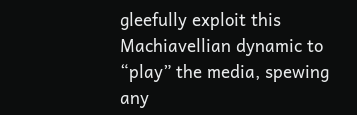gleefully exploit this Machiavellian dynamic to “play” the media, spewing any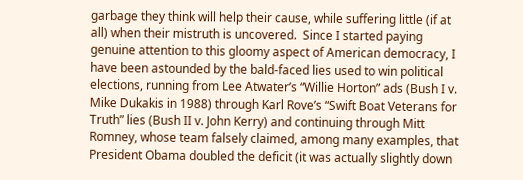garbage they think will help their cause, while suffering little (if at all) when their mistruth is uncovered.  Since I started paying genuine attention to this gloomy aspect of American democracy, I have been astounded by the bald-faced lies used to win political elections, running from Lee Atwater’s “Willie Horton” ads (Bush I v. Mike Dukakis in 1988) through Karl Rove’s “Swift Boat Veterans for Truth” lies (Bush II v. John Kerry) and continuing through Mitt Romney, whose team falsely claimed, among many examples, that President Obama doubled the deficit (it was actually slightly down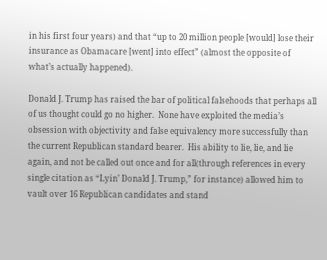in his first four years) and that “up to 20 million people [would] lose their insurance as Obamacare [went] into effect” (almost the opposite of what’s actually happened).

Donald J. Trump has raised the bar of political falsehoods that perhaps all of us thought could go no higher.  None have exploited the media’s obsession with objectivity and false equivalency more successfully than the current Republican standard bearer.  His ability to lie, lie, and lie again, and not be called out once and for all(through references in every single citation as “Lyin’ Donald J. Trump,” for instance) allowed him to vault over 16 Republican candidates and stand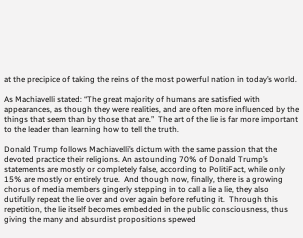at the precipice of taking the reins of the most powerful nation in today’s world.

As Machiavelli stated: “The great majority of humans are satisfied with appearances, as though they were realities, and are often more influenced by the things that seem than by those that are.”  The art of the lie is far more important to the leader than learning how to tell the truth.

Donald Trump follows Machiavelli’s dictum with the same passion that the devoted practice their religions. An astounding 70% of Donald Trump’s statements are mostly or completely false, according to PolitiFact, while only 15% are mostly or entirely true.  And though now, finally, there is a growing chorus of media members gingerly stepping in to call a lie a lie, they also dutifully repeat the lie over and over again before refuting it.  Through this repetition, the lie itself becomes embedded in the public consciousness, thus giving the many and absurdist propositions spewed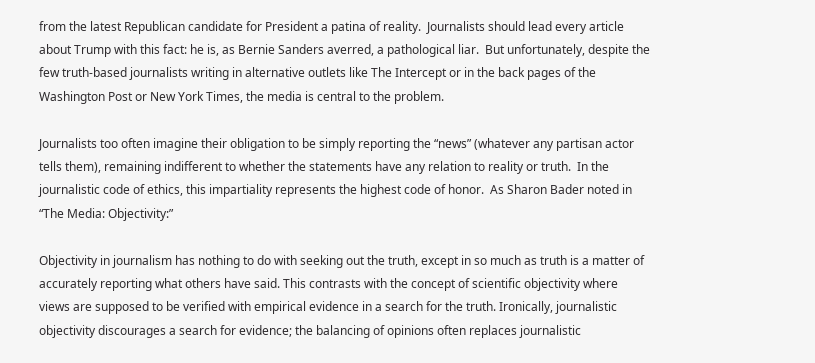from the latest Republican candidate for President a patina of reality.  Journalists should lead every article about Trump with this fact: he is, as Bernie Sanders averred, a pathological liar.  But unfortunately, despite the few truth-based journalists writing in alternative outlets like The Intercept or in the back pages of the Washington Post or New York Times, the media is central to the problem.

Journalists too often imagine their obligation to be simply reporting the “news” (whatever any partisan actor tells them), remaining indifferent to whether the statements have any relation to reality or truth.  In the journalistic code of ethics, this impartiality represents the highest code of honor.  As Sharon Bader noted in “The Media: Objectivity:”

Objectivity in journalism has nothing to do with seeking out the truth, except in so much as truth is a matter of accurately reporting what others have said. This contrasts with the concept of scientific objectivity where views are supposed to be verified with empirical evidence in a search for the truth. Ironically, journalistic objectivity discourages a search for evidence; the balancing of opinions often replaces journalistic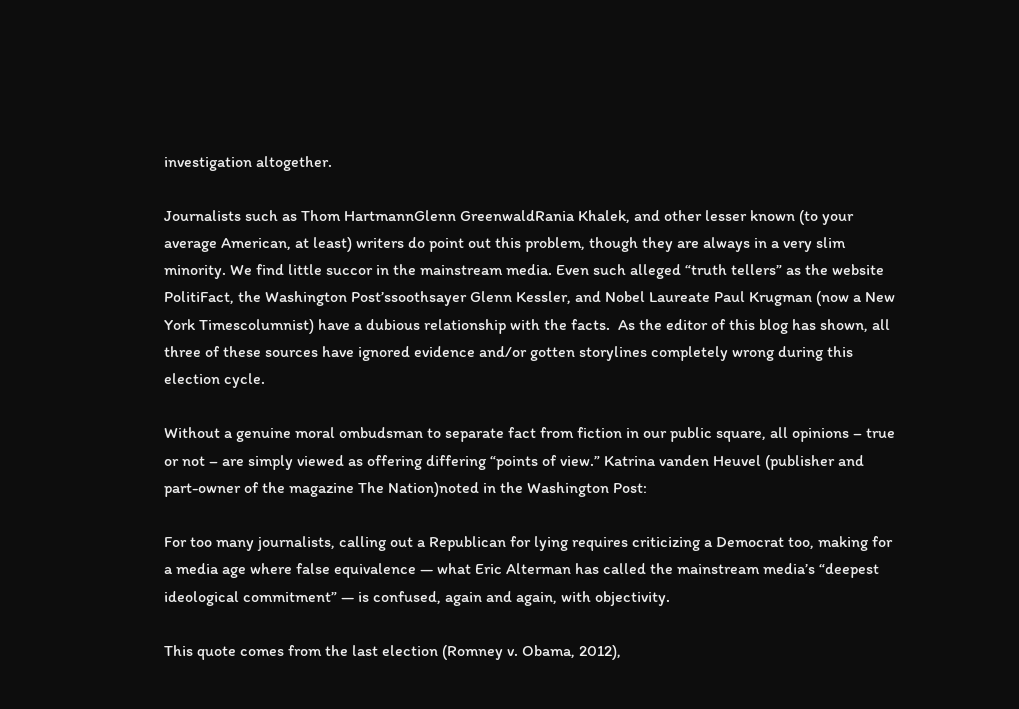investigation altogether.

Journalists such as Thom HartmannGlenn GreenwaldRania Khalek, and other lesser known (to your average American, at least) writers do point out this problem, though they are always in a very slim minority. We find little succor in the mainstream media. Even such alleged “truth tellers” as the website PolitiFact, the Washington Post’ssoothsayer Glenn Kessler, and Nobel Laureate Paul Krugman (now a New York Timescolumnist) have a dubious relationship with the facts.  As the editor of this blog has shown, all three of these sources have ignored evidence and/or gotten storylines completely wrong during this election cycle.

Without a genuine moral ombudsman to separate fact from fiction in our public square, all opinions – true or not – are simply viewed as offering differing “points of view.” Katrina vanden Heuvel (publisher and part-owner of the magazine The Nation)noted in the Washington Post:

For too many journalists, calling out a Republican for lying requires criticizing a Democrat too, making for a media age where false equivalence — what Eric Alterman has called the mainstream media’s “deepest ideological commitment” — is confused, again and again, with objectivity.

This quote comes from the last election (Romney v. Obama, 2012),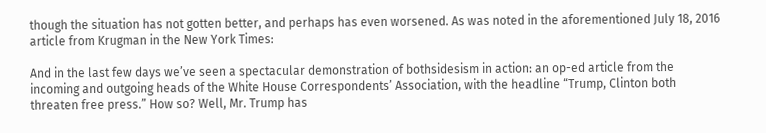though the situation has not gotten better, and perhaps has even worsened. As was noted in the aforementioned July 18, 2016 article from Krugman in the New York Times:

And in the last few days we’ve seen a spectacular demonstration of bothsidesism in action: an op-ed article from the incoming and outgoing heads of the White House Correspondents’ Association, with the headline “Trump, Clinton both threaten free press.” How so? Well, Mr. Trump has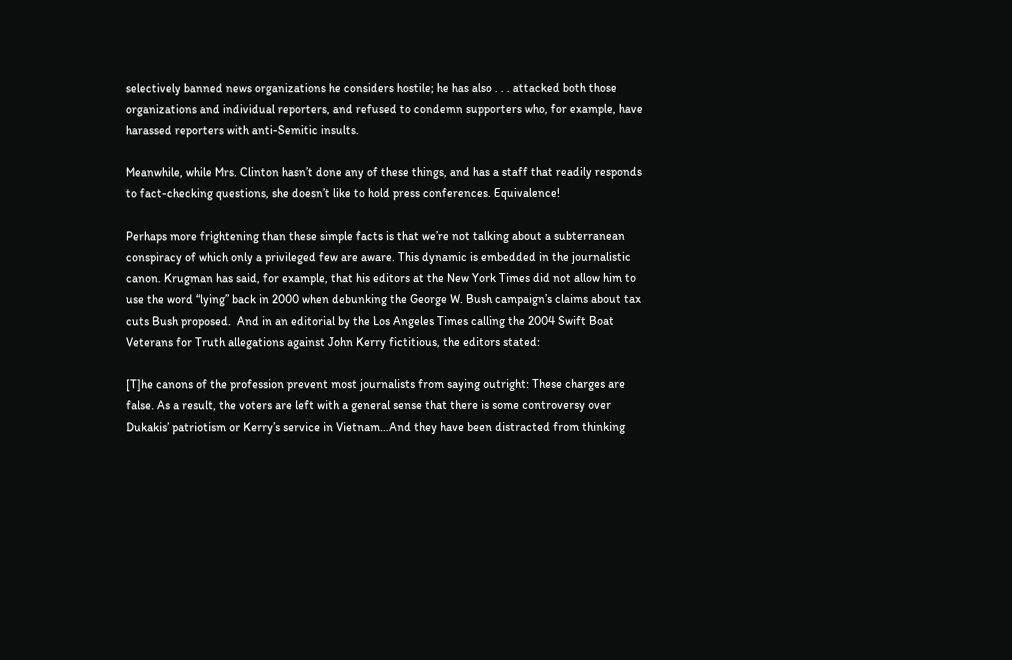selectively banned news organizations he considers hostile; he has also . . . attacked both those organizations and individual reporters, and refused to condemn supporters who, for example, have harassed reporters with anti-Semitic insults.

Meanwhile, while Mrs. Clinton hasn’t done any of these things, and has a staff that readily responds to fact-checking questions, she doesn’t like to hold press conferences. Equivalence!

Perhaps more frightening than these simple facts is that we’re not talking about a subterranean conspiracy of which only a privileged few are aware. This dynamic is embedded in the journalistic canon. Krugman has said, for example, that his editors at the New York Times did not allow him to use the word “lying” back in 2000 when debunking the George W. Bush campaign’s claims about tax cuts Bush proposed.  And in an editorial by the Los Angeles Times calling the 2004 Swift Boat Veterans for Truth allegations against John Kerry fictitious, the editors stated:

[T]he canons of the profession prevent most journalists from saying outright: These charges are false. As a result, the voters are left with a general sense that there is some controversy over Dukakis’ patriotism or Kerry’s service in Vietnam…And they have been distracted from thinking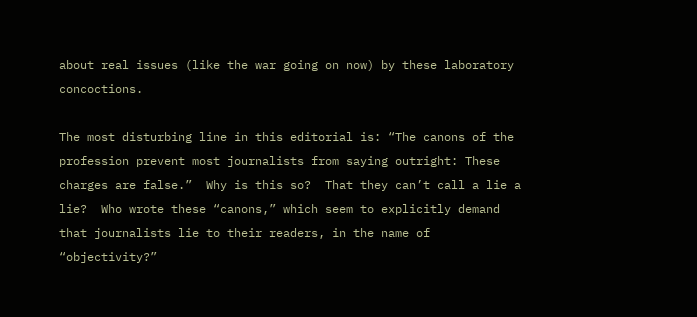about real issues (like the war going on now) by these laboratory concoctions.

The most disturbing line in this editorial is: “The canons of the profession prevent most journalists from saying outright: These charges are false.”  Why is this so?  That they can’t call a lie a lie?  Who wrote these “canons,” which seem to explicitly demand that journalists lie to their readers, in the name of “objectivity?”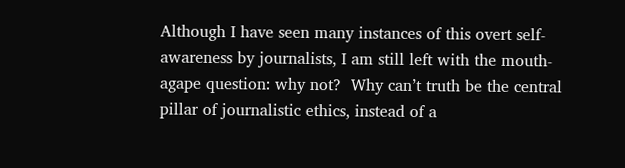Although I have seen many instances of this overt self-awareness by journalists, I am still left with the mouth-agape question: why not?  Why can’t truth be the central pillar of journalistic ethics, instead of a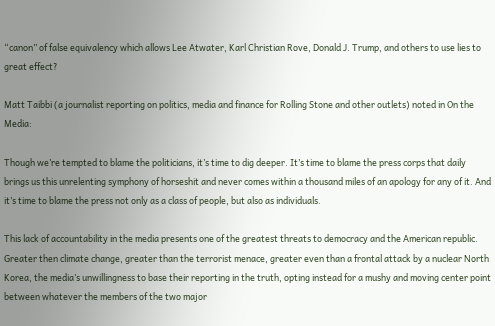“canon” of false equivalency which allows Lee Atwater, Karl Christian Rove, Donald J. Trump, and others to use lies to great effect?

Matt Taibbi (a journalist reporting on politics, media and finance for Rolling Stone and other outlets) noted in On the Media:

Though we’re tempted to blame the politicians, it’s time to dig deeper. It’s time to blame the press corps that daily brings us this unrelenting symphony of horseshit and never comes within a thousand miles of an apology for any of it. And it’s time to blame the press not only as a class of people, but also as individuals.

This lack of accountability in the media presents one of the greatest threats to democracy and the American republic. Greater then climate change, greater than the terrorist menace, greater even than a frontal attack by a nuclear North Korea, the media’s unwillingness to base their reporting in the truth, opting instead for a mushy and moving center point between whatever the members of the two major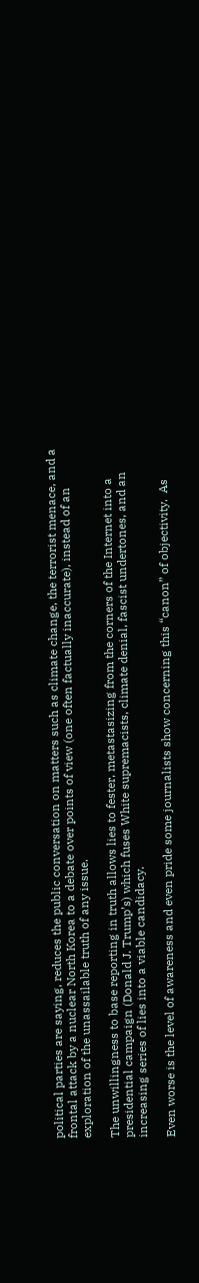political parties are saying, reduces the public conversation on matters such as climate change, the terrorist menace, and a frontal attack by a nuclear North Korea to a debate over points of view (one often factually inaccurate), instead of an exploration of the unassailable truth of any issue.

The unwillingness to base reporting in truth allows lies to fester, metastasizing from the corners of the Internet into a presidential campaign (Donald J. Trump’s) which fuses White supremacists, climate denial, fascist undertones, and an increasing series of lies into a viable candidacy.

Even worse is the level of awareness and even pride some journalists show concerning this “canon” of objectivity.  As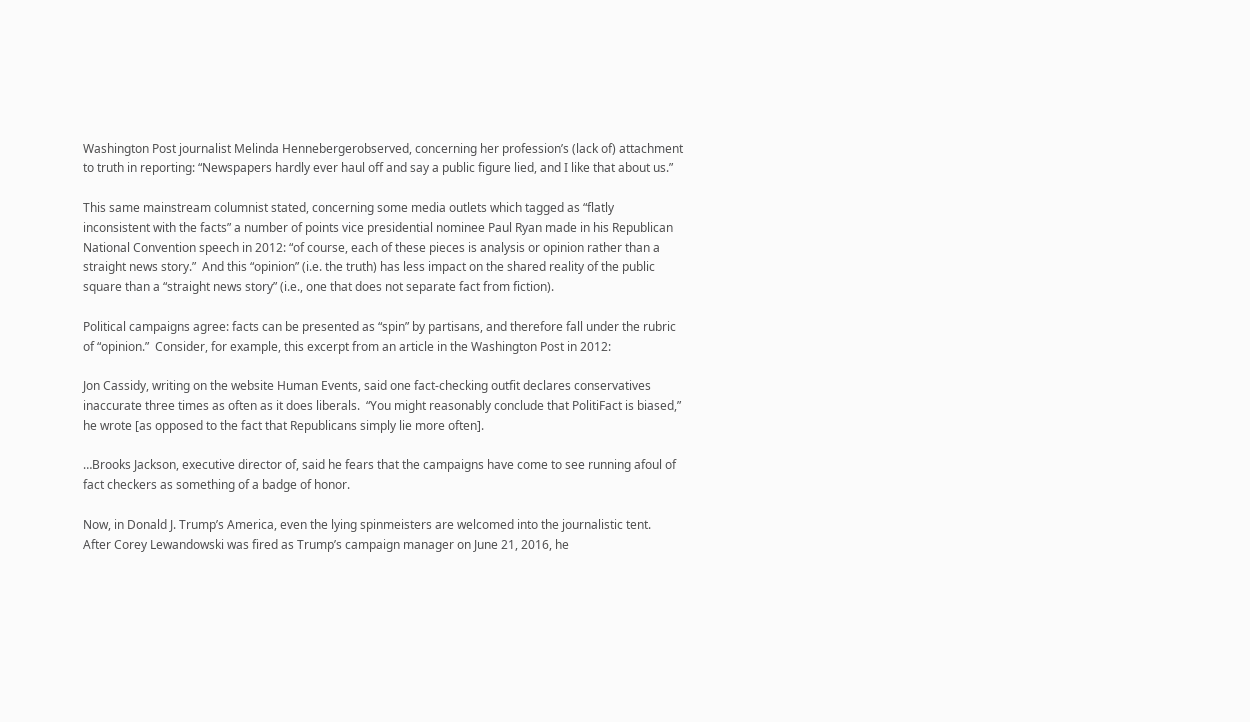Washington Post journalist Melinda Hennebergerobserved, concerning her profession’s (lack of) attachment to truth in reporting: “Newspapers hardly ever haul off and say a public figure lied, and I like that about us.”

This same mainstream columnist stated, concerning some media outlets which tagged as “flatly inconsistent with the facts” a number of points vice presidential nominee Paul Ryan made in his Republican National Convention speech in 2012: “of course, each of these pieces is analysis or opinion rather than a straight news story.”  And this “opinion” (i.e. the truth) has less impact on the shared reality of the public square than a “straight news story” (i.e., one that does not separate fact from fiction).

Political campaigns agree: facts can be presented as “spin” by partisans, and therefore fall under the rubric of “opinion.”  Consider, for example, this excerpt from an article in the Washington Post in 2012:

Jon Cassidy, writing on the website Human Events, said one fact-checking outfit declares conservatives inaccurate three times as often as it does liberals.  “You might reasonably conclude that PolitiFact is biased,” he wrote [as opposed to the fact that Republicans simply lie more often].

…Brooks Jackson, executive director of, said he fears that the campaigns have come to see running afoul of fact checkers as something of a badge of honor.

Now, in Donald J. Trump’s America, even the lying spinmeisters are welcomed into the journalistic tent.  After Corey Lewandowski was fired as Trump’s campaign manager on June 21, 2016, he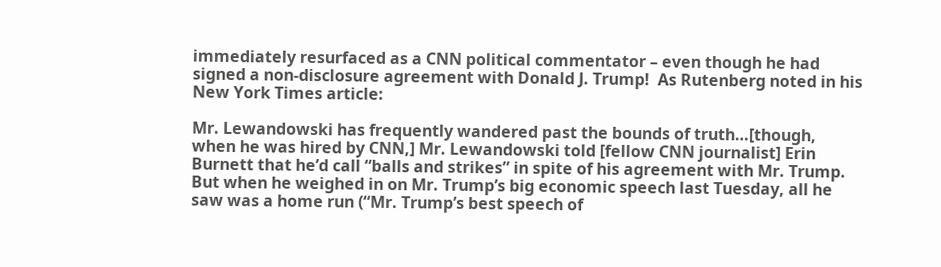immediately resurfaced as a CNN political commentator – even though he had signed a non-disclosure agreement with Donald J. Trump!  As Rutenberg noted in his New York Times article:

Mr. Lewandowski has frequently wandered past the bounds of truth…[though, when he was hired by CNN,] Mr. Lewandowski told [fellow CNN journalist] Erin Burnett that he’d call “balls and strikes” in spite of his agreement with Mr. Trump.  But when he weighed in on Mr. Trump’s big economic speech last Tuesday, all he saw was a home run (“Mr. Trump’s best speech of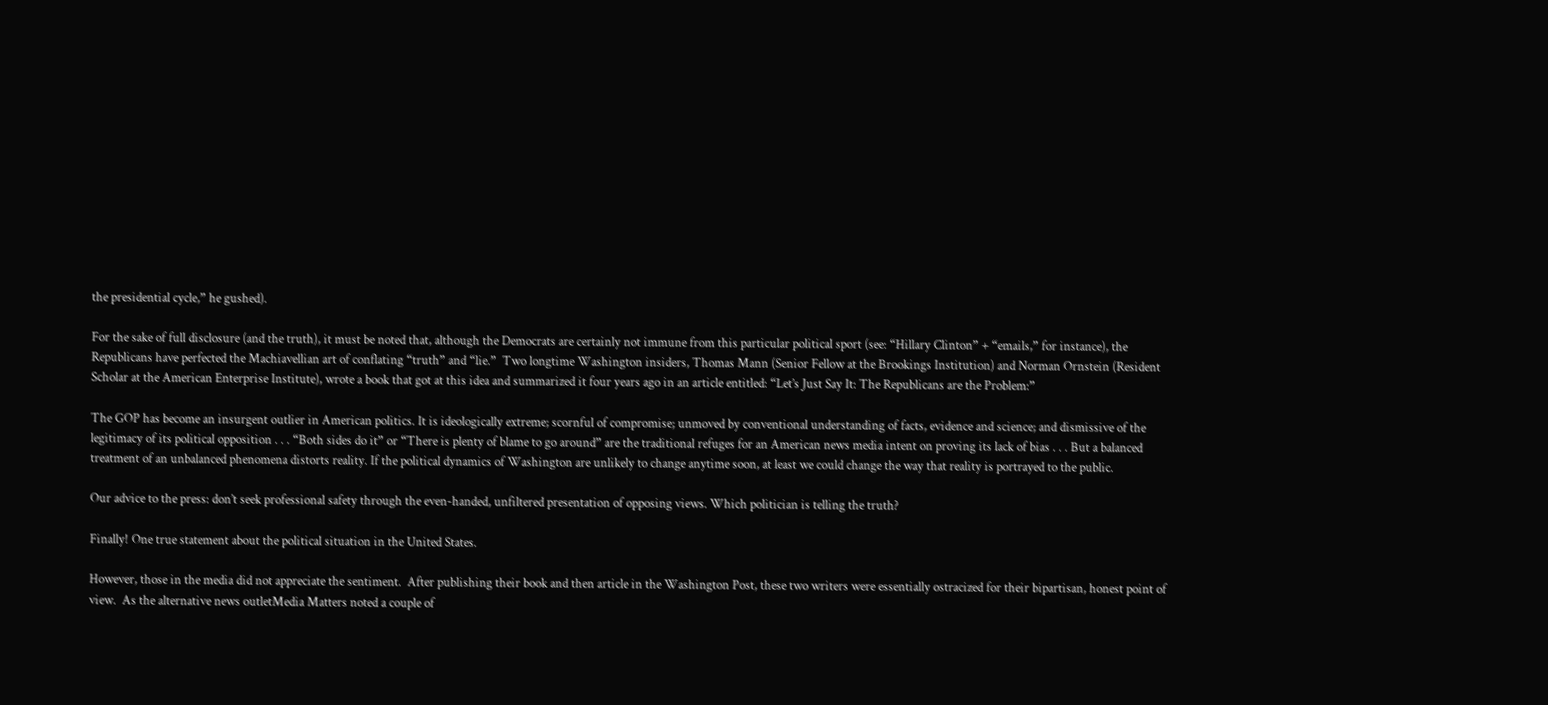the presidential cycle,” he gushed).

For the sake of full disclosure (and the truth), it must be noted that, although the Democrats are certainly not immune from this particular political sport (see: “Hillary Clinton” + “emails,” for instance), the Republicans have perfected the Machiavellian art of conflating “truth” and “lie.”  Two longtime Washington insiders, Thomas Mann (Senior Fellow at the Brookings Institution) and Norman Ornstein (Resident Scholar at the American Enterprise Institute), wrote a book that got at this idea and summarized it four years ago in an article entitled: “Let’s Just Say It: The Republicans are the Problem:”

The GOP has become an insurgent outlier in American politics. It is ideologically extreme; scornful of compromise; unmoved by conventional understanding of facts, evidence and science; and dismissive of the legitimacy of its political opposition . . . “Both sides do it” or “There is plenty of blame to go around” are the traditional refuges for an American news media intent on proving its lack of bias . . . But a balanced treatment of an unbalanced phenomena distorts reality. If the political dynamics of Washington are unlikely to change anytime soon, at least we could change the way that reality is portrayed to the public.

Our advice to the press: don’t seek professional safety through the even-handed, unfiltered presentation of opposing views. Which politician is telling the truth?

Finally! One true statement about the political situation in the United States.

However, those in the media did not appreciate the sentiment.  After publishing their book and then article in the Washington Post, these two writers were essentially ostracized for their bipartisan, honest point of view.  As the alternative news outletMedia Matters noted a couple of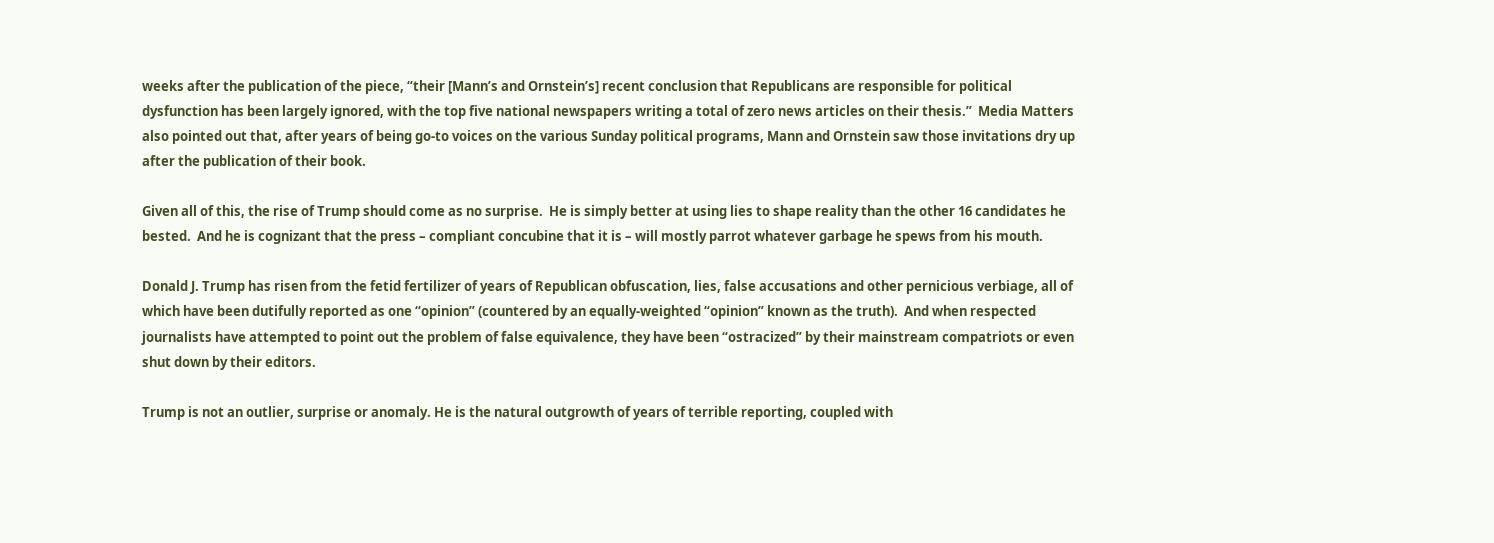weeks after the publication of the piece, “their [Mann’s and Ornstein’s] recent conclusion that Republicans are responsible for political dysfunction has been largely ignored, with the top five national newspapers writing a total of zero news articles on their thesis.”  Media Matters also pointed out that, after years of being go-to voices on the various Sunday political programs, Mann and Ornstein saw those invitations dry up after the publication of their book.

Given all of this, the rise of Trump should come as no surprise.  He is simply better at using lies to shape reality than the other 16 candidates he bested.  And he is cognizant that the press – compliant concubine that it is – will mostly parrot whatever garbage he spews from his mouth.

Donald J. Trump has risen from the fetid fertilizer of years of Republican obfuscation, lies, false accusations and other pernicious verbiage, all of which have been dutifully reported as one “opinion” (countered by an equally-weighted “opinion” known as the truth).  And when respected journalists have attempted to point out the problem of false equivalence, they have been “ostracized” by their mainstream compatriots or even shut down by their editors.

Trump is not an outlier, surprise or anomaly. He is the natural outgrowth of years of terrible reporting, coupled with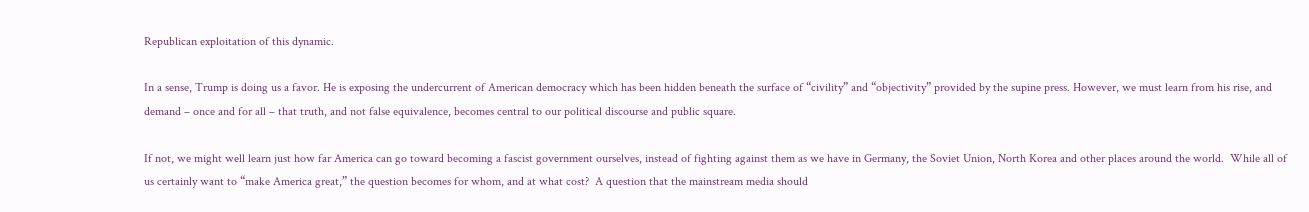Republican exploitation of this dynamic.

In a sense, Trump is doing us a favor. He is exposing the undercurrent of American democracy which has been hidden beneath the surface of “civility” and “objectivity” provided by the supine press. However, we must learn from his rise, and demand – once and for all – that truth, and not false equivalence, becomes central to our political discourse and public square.

If not, we might well learn just how far America can go toward becoming a fascist government ourselves, instead of fighting against them as we have in Germany, the Soviet Union, North Korea and other places around the world.  While all of us certainly want to “make America great,” the question becomes for whom, and at what cost?  A question that the mainstream media should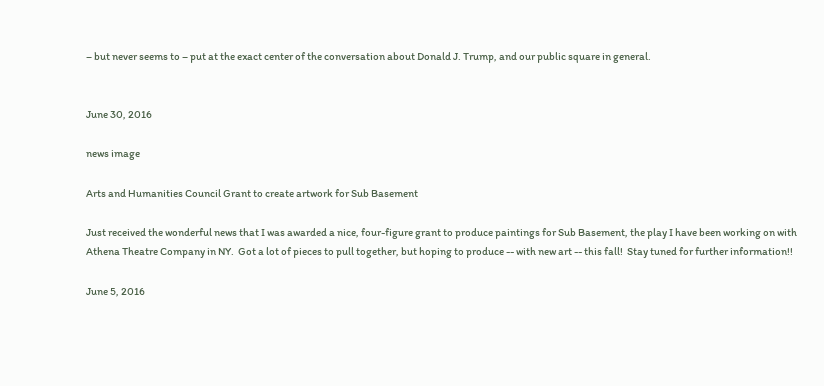– but never seems to – put at the exact center of the conversation about Donald J. Trump, and our public square in general.


June 30, 2016

news image

Arts and Humanities Council Grant to create artwork for Sub Basement

Just received the wonderful news that I was awarded a nice, four-figure grant to produce paintings for Sub Basement, the play I have been working on with Athena Theatre Company in NY.  Got a lot of pieces to pull together, but hoping to produce -- with new art -- this fall!  Stay tuned for further information!!

June 5, 2016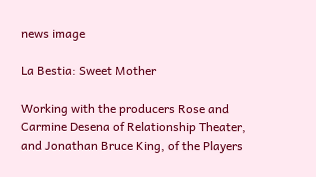news image

La Bestia: Sweet Mother

Working with the producers Rose and Carmine Desena of Relationship Theater, and Jonathan Bruce King, of the Players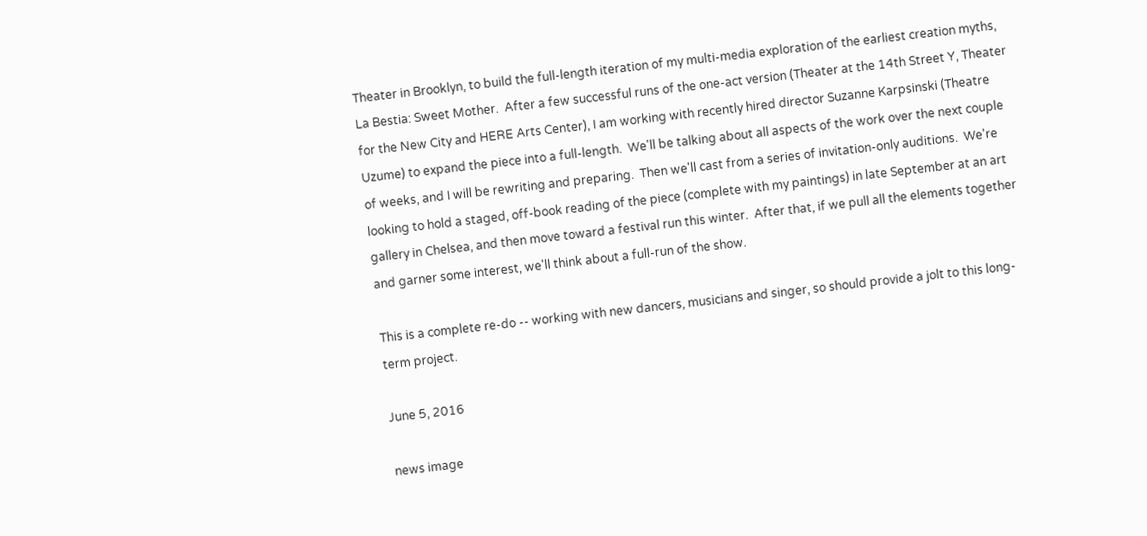Theater in Brooklyn, to build the full-length iteration of my multi-media exploration of the earliest creation myths, La Bestia: Sweet Mother.  After a few successful runs of the one-act version (Theater at the 14th Street Y, Theater for the New City and HERE Arts Center), I am working with recently hired director Suzanne Karpsinski (Theatre Uzume) to expand the piece into a full-length.  We'll be talking about all aspects of the work over the next couple of weeks, and I will be rewriting and preparing.  Then we'll cast from a series of invitation-only auditions.  We're looking to hold a staged, off-book reading of the piece (complete with my paintings) in late September at an art gallery in Chelsea, and then move toward a festival run this winter.  After that, if we pull all the elements together and garner some interest, we'll think about a full-run of the show.

This is a complete re-do -- working with new dancers, musicians and singer, so should provide a jolt to this long-term project.

June 5, 2016

news image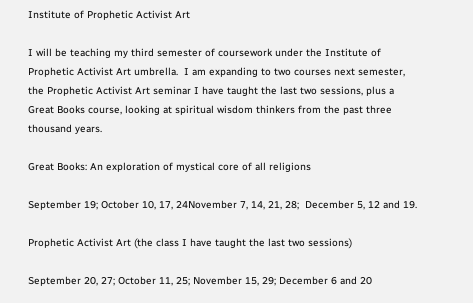Institute of Prophetic Activist Art

I will be teaching my third semester of coursework under the Institute of Prophetic Activist Art umbrella.  I am expanding to two courses next semester, the Prophetic Activist Art seminar I have taught the last two sessions, plus a Great Books course, looking at spiritual wisdom thinkers from the past three thousand years.

Great Books: An exploration of mystical core of all religions

September 19; October 10, 17, 24November 7, 14, 21, 28;  December 5, 12 and 19.

Prophetic Activist Art (the class I have taught the last two sessions)

September 20, 27; October 11, 25; November 15, 29; December 6 and 20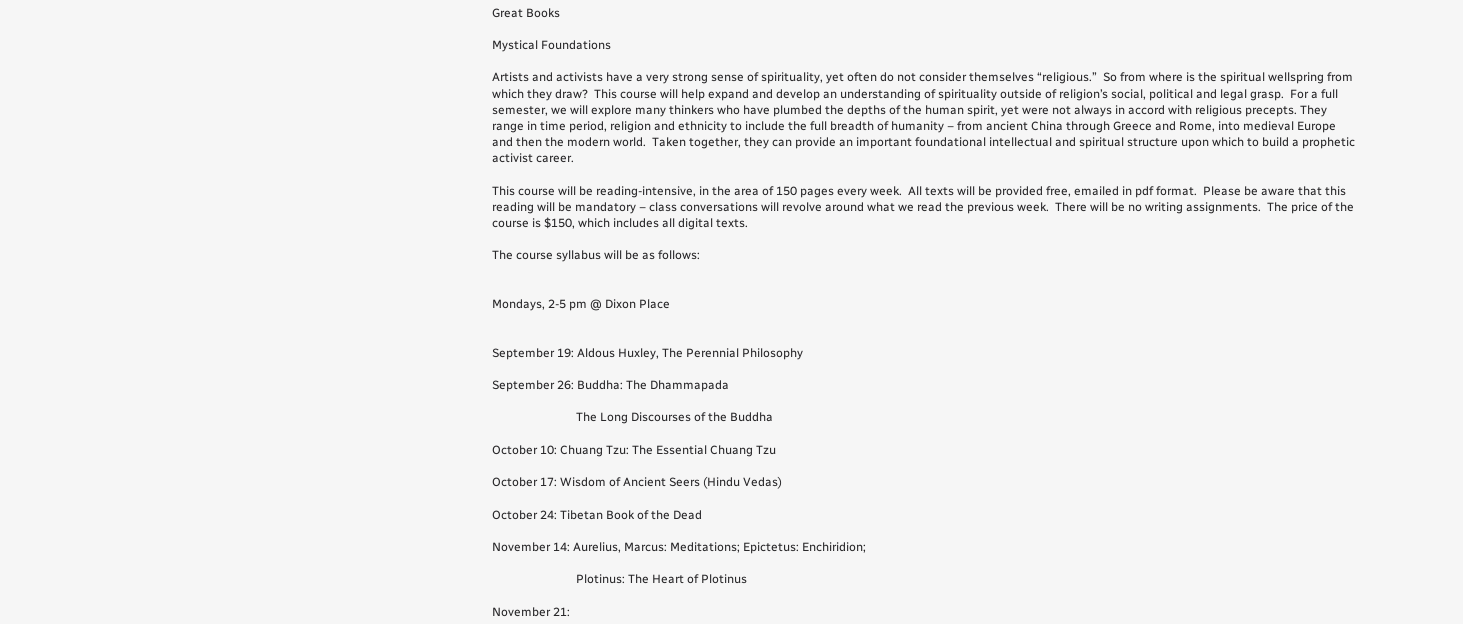Great Books

Mystical Foundations

Artists and activists have a very strong sense of spirituality, yet often do not consider themselves “religious.”  So from where is the spiritual wellspring from which they draw?  This course will help expand and develop an understanding of spirituality outside of religion’s social, political and legal grasp.  For a full semester, we will explore many thinkers who have plumbed the depths of the human spirit, yet were not always in accord with religious precepts. They range in time period, religion and ethnicity to include the full breadth of humanity – from ancient China through Greece and Rome, into medieval Europe and then the modern world.  Taken together, they can provide an important foundational intellectual and spiritual structure upon which to build a prophetic activist career.

This course will be reading-intensive, in the area of 150 pages every week.  All texts will be provided free, emailed in pdf format.  Please be aware that this reading will be mandatory – class conversations will revolve around what we read the previous week.  There will be no writing assignments.  The price of the course is $150, which includes all digital texts.

The course syllabus will be as follows:


Mondays, 2-5 pm @ Dixon Place


September 19: Aldous Huxley, The Perennial Philosophy

September 26: Buddha: The Dhammapada

                            The Long Discourses of the Buddha

October 10: Chuang Tzu: The Essential Chuang Tzu

October 17: Wisdom of Ancient Seers (Hindu Vedas)

October 24: Tibetan Book of the Dead

November 14: Aurelius, Marcus: Meditations; Epictetus: Enchiridion;

                            Plotinus: The Heart of Plotinus

November 21: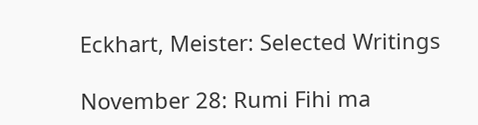Eckhart, Meister: Selected Writings

November 28: Rumi Fihi ma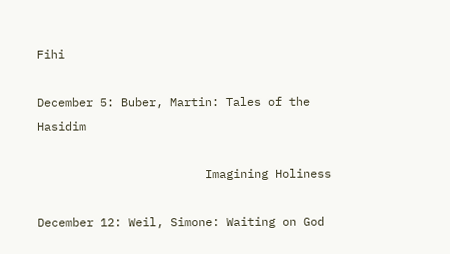Fihi

December 5: Buber, Martin: Tales of the Hasidim

                        Imagining Holiness

December 12: Weil, Simone: Waiting on God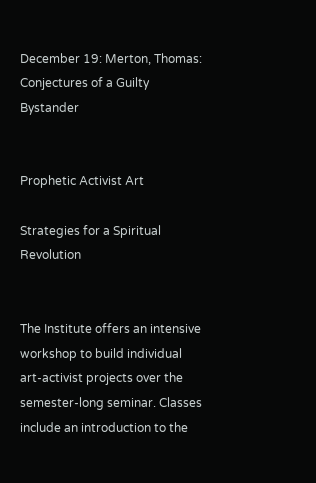December 19: Merton, Thomas: Conjectures of a Guilty Bystander


Prophetic Activist Art

Strategies for a Spiritual Revolution


The Institute offers an intensive workshop to build individual art-activist projects over the semester-long seminar. Classes include an introduction to the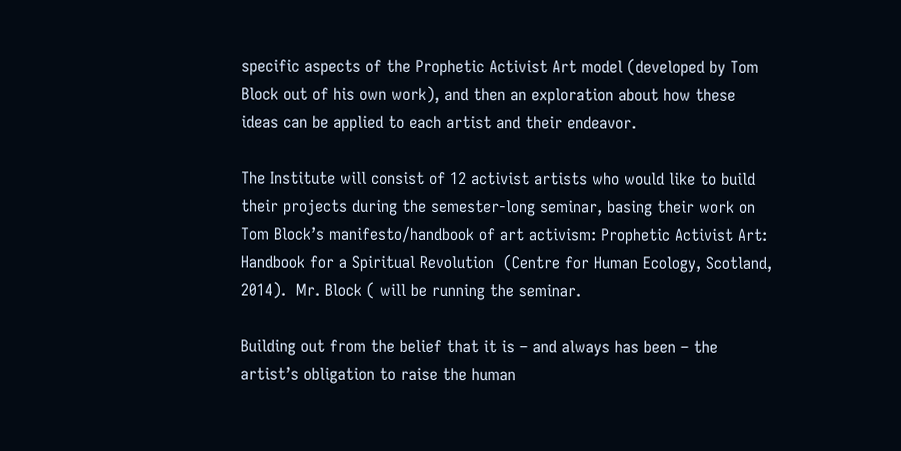specific aspects of the Prophetic Activist Art model (developed by Tom Block out of his own work), and then an exploration about how these ideas can be applied to each artist and their endeavor.

The Institute will consist of 12 activist artists who would like to build their projects during the semester-long seminar, basing their work on Tom Block’s manifesto/handbook of art activism: Prophetic Activist Art: Handbook for a Spiritual Revolution  (Centre for Human Ecology, Scotland, 2014).  Mr. Block ( will be running the seminar.

Building out from the belief that it is – and always has been – the artist’s obligation to raise the human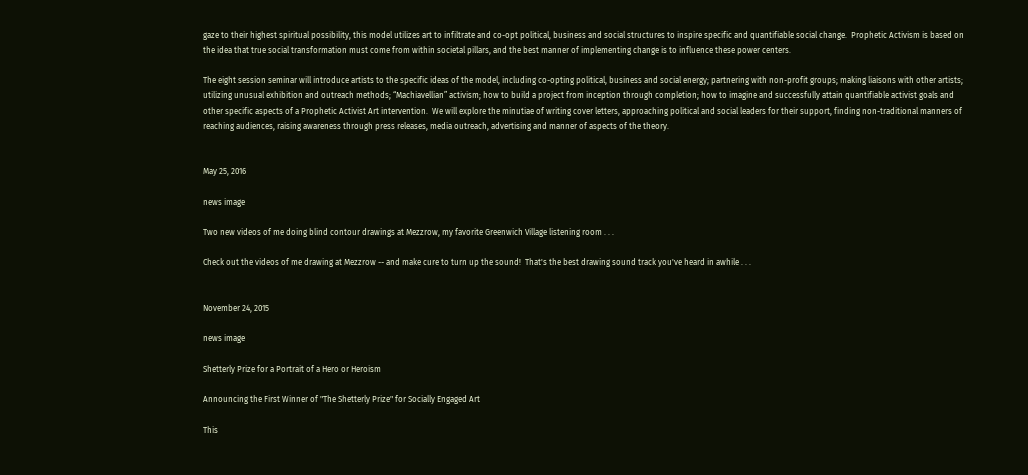gaze to their highest spiritual possibility, this model utilizes art to infiltrate and co-opt political, business and social structures to inspire specific and quantifiable social change.  Prophetic Activism is based on the idea that true social transformation must come from within societal pillars, and the best manner of implementing change is to influence these power centers.

The eight session seminar will introduce artists to the specific ideas of the model, including co-opting political, business and social energy; partnering with non-profit groups; making liaisons with other artists; utilizing unusual exhibition and outreach methods; “Machiavellian” activism; how to build a project from inception through completion; how to imagine and successfully attain quantifiable activist goals and other specific aspects of a Prophetic Activist Art intervention.  We will explore the minutiae of writing cover letters, approaching political and social leaders for their support, finding non-traditional manners of reaching audiences, raising awareness through press releases, media outreach, advertising and manner of aspects of the theory.


May 25, 2016

news image

Two new videos of me doing blind contour drawings at Mezzrow, my favorite Greenwich Village listening room . . .

Check out the videos of me drawing at Mezzrow -- and make cure to turn up the sound!  That's the best drawing sound track you've heard in awhile . . .


November 24, 2015

news image

Shetterly Prize for a Portrait of a Hero or Heroism

Announcing the First Winner of "The Shetterly Prize" for Socially Engaged Art

This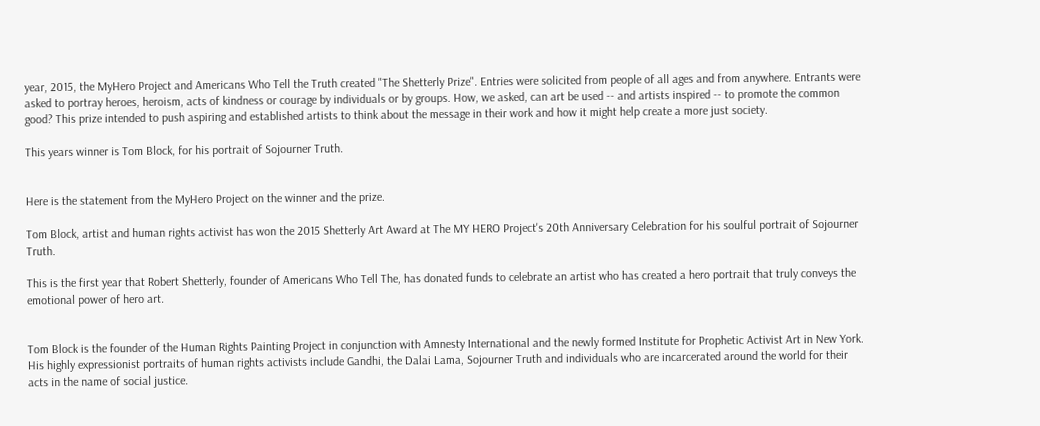year, 2015, the MyHero Project and Americans Who Tell the Truth created "The Shetterly Prize". Entries were solicited from people of all ages and from anywhere. Entrants were asked to portray heroes, heroism, acts of kindness or courage by individuals or by groups. How, we asked, can art be used -- and artists inspired -- to promote the common good? This prize intended to push aspiring and established artists to think about the message in their work and how it might help create a more just society.

This years winner is Tom Block, for his portrait of Sojourner Truth.


Here is the statement from the MyHero Project on the winner and the prize.

Tom Block, artist and human rights activist has won the 2015 Shetterly Art Award at The MY HERO Project's 20th Anniversary Celebration for his soulful portrait of Sojourner Truth.

This is the first year that Robert Shetterly, founder of Americans Who Tell The, has donated funds to celebrate an artist who has created a hero portrait that truly conveys the emotional power of hero art.


Tom Block is the founder of the Human Rights Painting Project in conjunction with Amnesty International and the newly formed Institute for Prophetic Activist Art in New York. His highly expressionist portraits of human rights activists include Gandhi, the Dalai Lama, Sojourner Truth and individuals who are incarcerated around the world for their acts in the name of social justice.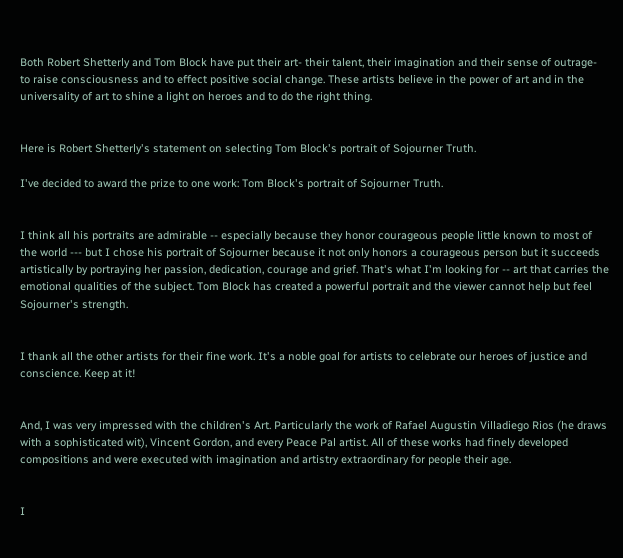Both Robert Shetterly and Tom Block have put their art- their talent, their imagination and their sense of outrage- to raise consciousness and to effect positive social change. These artists believe in the power of art and in the universality of art to shine a light on heroes and to do the right thing.


Here is Robert Shetterly's statement on selecting Tom Block's portrait of Sojourner Truth.

I've decided to award the prize to one work: Tom Block's portrait of Sojourner Truth.


I think all his portraits are admirable -- especially because they honor courageous people little known to most of the world --- but I chose his portrait of Sojourner because it not only honors a courageous person but it succeeds  artistically by portraying her passion, dedication, courage and grief. That's what I'm looking for -- art that carries the emotional qualities of the subject. Tom Block has created a powerful portrait and the viewer cannot help but feel Sojourner's strength.


I thank all the other artists for their fine work. It's a noble goal for artists to celebrate our heroes of justice and conscience. Keep at it!


And, I was very impressed with the children's Art. Particularly the work of Rafael Augustin Villadiego Rios (he draws with a sophisticated wit), Vincent Gordon, and every Peace Pal artist. All of these works had finely developed compositions and were executed with imagination and artistry extraordinary for people their age.


I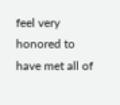feel very honored to have met all of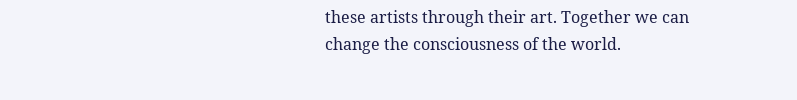these artists through their art. Together we can change the consciousness of the world.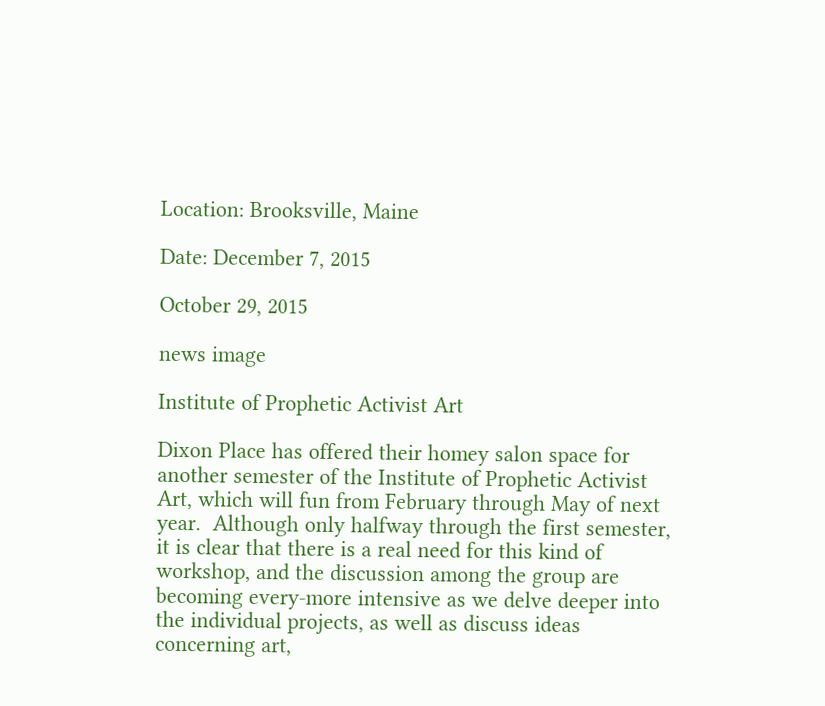Location: Brooksville, Maine

Date: December 7, 2015

October 29, 2015

news image

Institute of Prophetic Activist Art

Dixon Place has offered their homey salon space for another semester of the Institute of Prophetic Activist Art, which will fun from February through May of next year.  Although only halfway through the first semester, it is clear that there is a real need for this kind of workshop, and the discussion among the group are becoming every-more intensive as we delve deeper into the individual projects, as well as discuss ideas concerning art,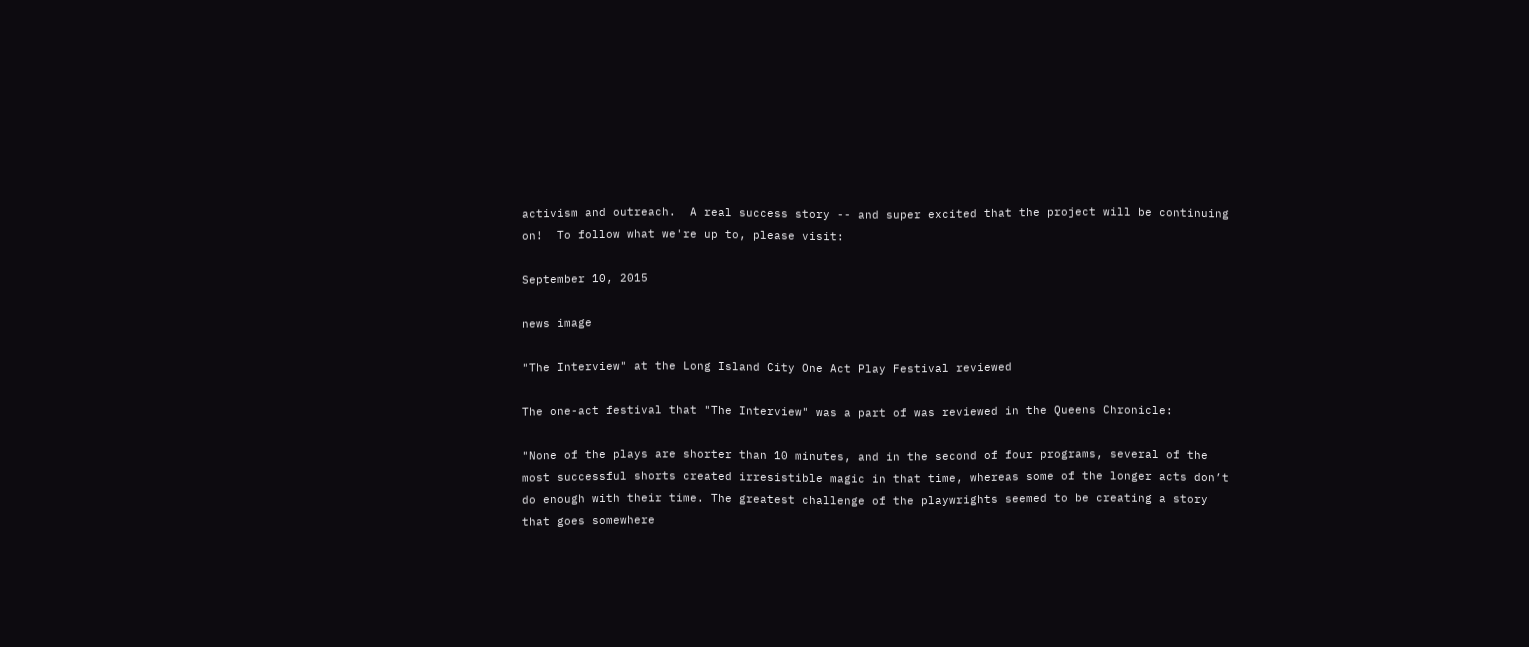activism and outreach.  A real success story -- and super excited that the project will be continuing on!  To follow what we're up to, please visit:

September 10, 2015

news image

"The Interview" at the Long Island City One Act Play Festival reviewed

The one-act festival that "The Interview" was a part of was reviewed in the Queens Chronicle:

"None of the plays are shorter than 10 minutes, and in the second of four programs, several of the most successful shorts created irresistible magic in that time, whereas some of the longer acts don’t do enough with their time. The greatest challenge of the playwrights seemed to be creating a story that goes somewhere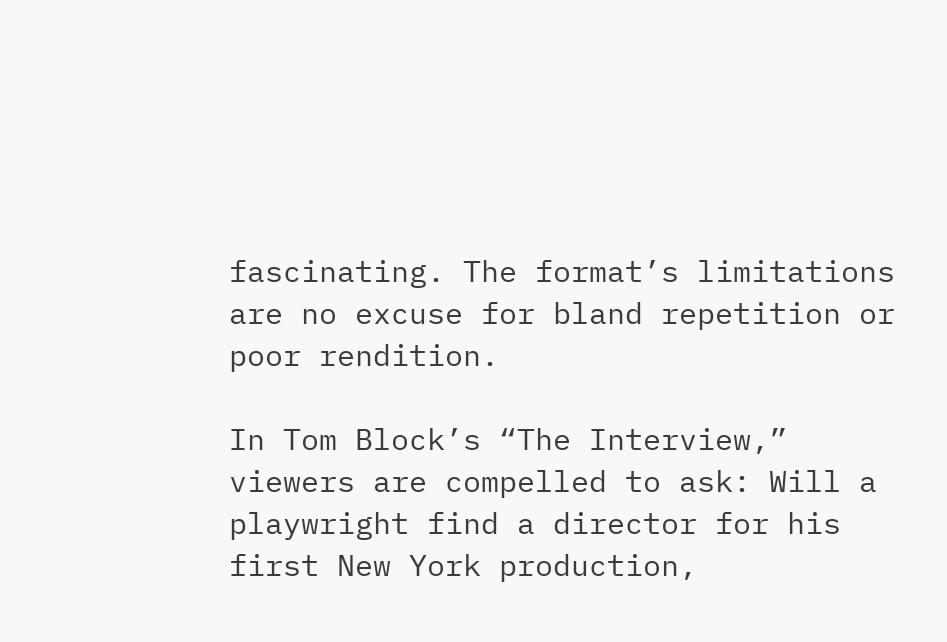fascinating. The format’s limitations are no excuse for bland repetition or poor rendition.

In Tom Block’s “The Interview,” viewers are compelled to ask: Will a playwright find a director for his first New York production,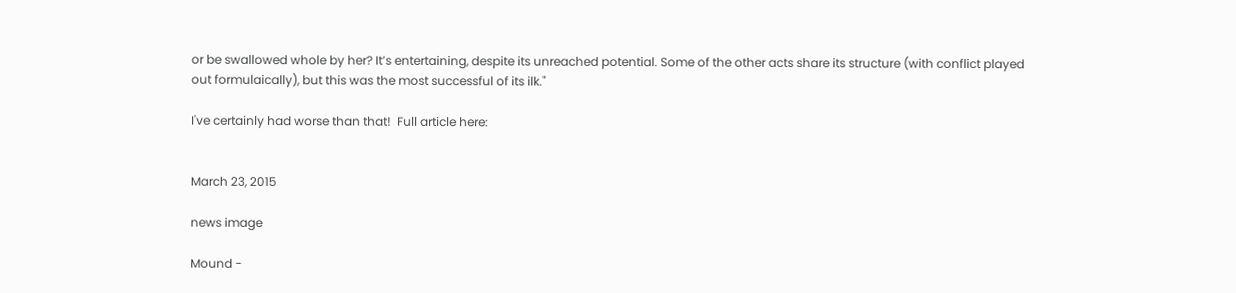or be swallowed whole by her? It’s entertaining, despite its unreached potential. Some of the other acts share its structure (with conflict played out formulaically), but this was the most successful of its ilk."

I've certainly had worse than that!  Full article here:


March 23, 2015

news image

Mound -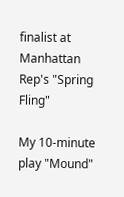finalist at Manhattan Rep's "Spring Fling"

My 10-minute play "Mound"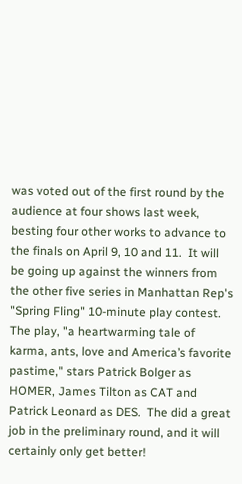was voted out of the first round by the audience at four shows last week, besting four other works to advance to the finals on April 9, 10 and 11.  It will be going up against the winners from the other five series in Manhattan Rep's "Spring Fling" 10-minute play contest.  The play, "a heartwarming tale of karma, ants, love and America’s favorite pastime," stars Patrick Bolger as HOMER, James Tilton as CAT and Patrick Leonard as DES.  The did a great job in the preliminary round, and it will certainly only get better!